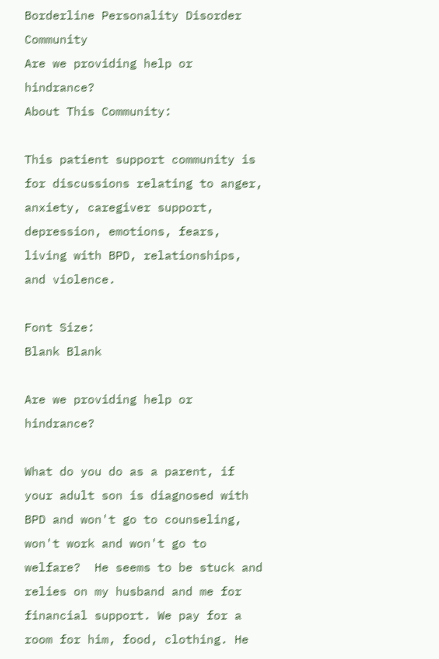Borderline Personality Disorder Community
Are we providing help or hindrance?
About This Community:

This patient support community is for discussions relating to anger, anxiety, caregiver support, depression, emotions, fears, living with BPD, relationships, and violence.

Font Size:
Blank Blank

Are we providing help or hindrance?

What do you do as a parent, if your adult son is diagnosed with BPD and won't go to counseling, won't work and won't go to welfare?  He seems to be stuck and relies on my husband and me for financial support. We pay for a room for him, food, clothing. He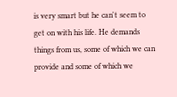is very smart but he can't seem to get on with his life. He demands things from us, some of which we can provide and some of which we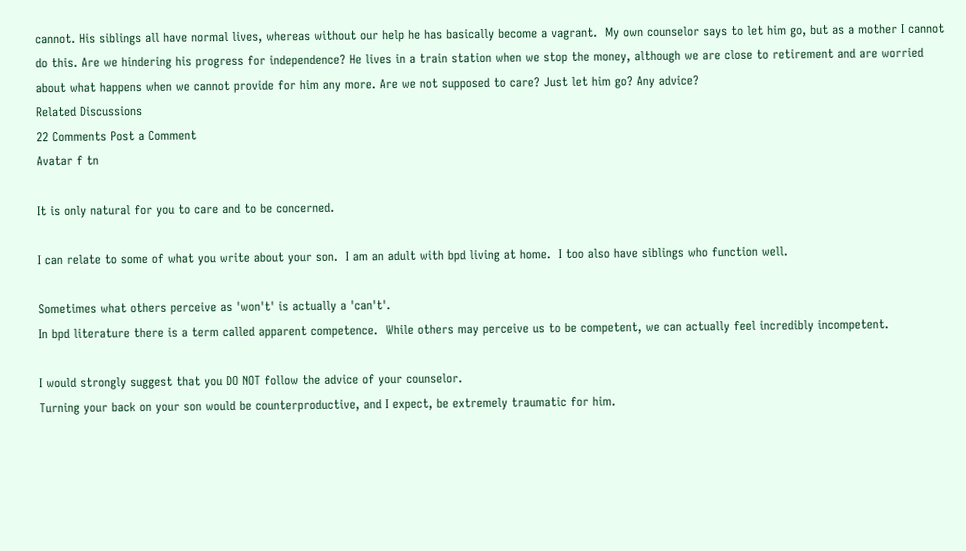cannot. His siblings all have normal lives, whereas without our help he has basically become a vagrant.  My own counselor says to let him go, but as a mother I cannot do this. Are we hindering his progress for independence? He lives in a train station when we stop the money, although we are close to retirement and are worried about what happens when we cannot provide for him any more. Are we not supposed to care? Just let him go? Any advice?
Related Discussions
22 Comments Post a Comment
Avatar f tn

It is only natural for you to care and to be concerned.

I can relate to some of what you write about your son.  I am an adult with bpd living at home.  I too also have siblings who function well.

Sometimes what others perceive as 'won't' is actually a 'can't'.
In bpd literature there is a term called apparent competence.  While others may perceive us to be competent, we can actually feel incredibly incompetent.

I would strongly suggest that you DO NOT follow the advice of your counselor.
Turning your back on your son would be counterproductive, and I expect, be extremely traumatic for him.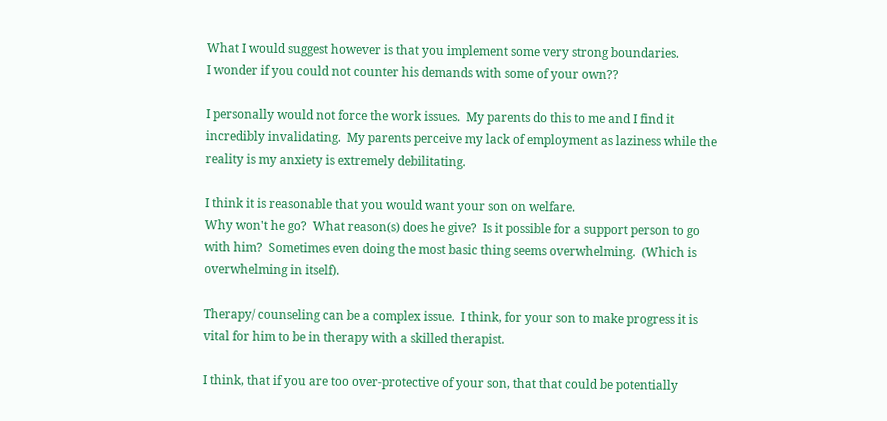What I would suggest however is that you implement some very strong boundaries.
I wonder if you could not counter his demands with some of your own??

I personally would not force the work issues.  My parents do this to me and I find it incredibly invalidating.  My parents perceive my lack of employment as laziness while the reality is my anxiety is extremely debilitating.

I think it is reasonable that you would want your son on welfare.
Why won't he go?  What reason(s) does he give?  Is it possible for a support person to go with him?  Sometimes even doing the most basic thing seems overwhelming.  (Which is overwhelming in itself).

Therapy/ counseling can be a complex issue.  I think, for your son to make progress it is vital for him to be in therapy with a skilled therapist.

I think, that if you are too over-protective of your son, that that could be potentially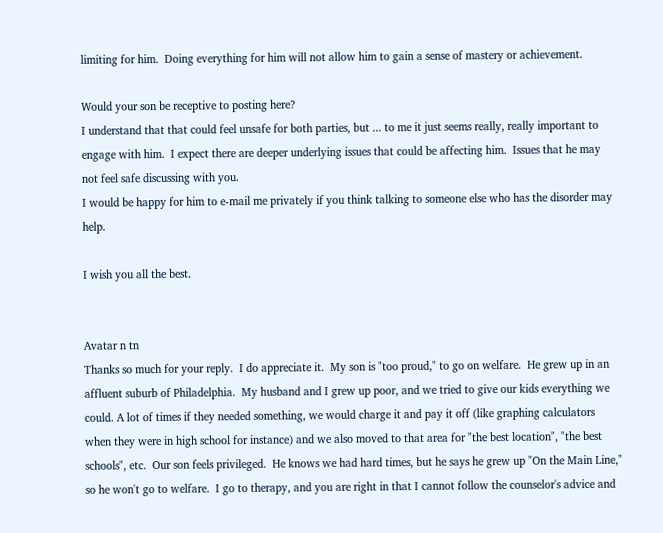limiting for him.  Doing everything for him will not allow him to gain a sense of mastery or achievement.

Would your son be receptive to posting here?
I understand that that could feel unsafe for both parties, but ... to me it just seems really, really important to engage with him.  I expect there are deeper underlying issues that could be affecting him.  Issues that he may not feel safe discussing with you.
I would be happy for him to e-mail me privately if you think talking to someone else who has the disorder may help.

I wish you all the best.


Avatar n tn
Thanks so much for your reply.  I do appreciate it.  My son is "too proud," to go on welfare.  He grew up in an affluent suburb of Philadelphia.  My husband and I grew up poor, and we tried to give our kids everything we could. A lot of times if they needed something, we would charge it and pay it off (like graphing calculators when they were in high school for instance) and we also moved to that area for "the best location", "the best schools", etc.  Our son feels privileged.  He knows we had hard times, but he says he grew up "On the Main Line," so he won't go to welfare.  I go to therapy, and you are right in that I cannot follow the counselor's advice and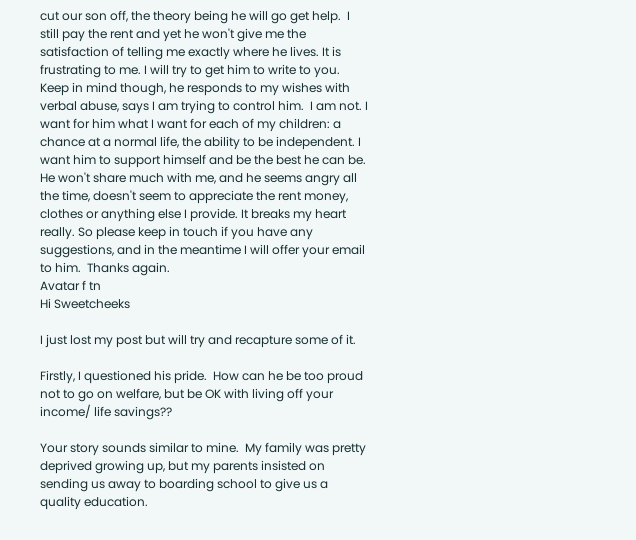cut our son off, the theory being he will go get help.  I still pay the rent and yet he won't give me the satisfaction of telling me exactly where he lives. It is frustrating to me. I will try to get him to write to you. Keep in mind though, he responds to my wishes with verbal abuse, says I am trying to control him.  I am not. I want for him what I want for each of my children: a chance at a normal life, the ability to be independent. I want him to support himself and be the best he can be.  He won't share much with me, and he seems angry all the time, doesn't seem to appreciate the rent money, clothes or anything else I provide. It breaks my heart really. So please keep in touch if you have any suggestions, and in the meantime I will offer your email to him.  Thanks again.
Avatar f tn
Hi Sweetcheeks

I just lost my post but will try and recapture some of it.

Firstly, I questioned his pride.  How can he be too proud not to go on welfare, but be OK with living off your income/ life savings??

Your story sounds similar to mine.  My family was pretty deprived growing up, but my parents insisted on sending us away to boarding school to give us a quality education.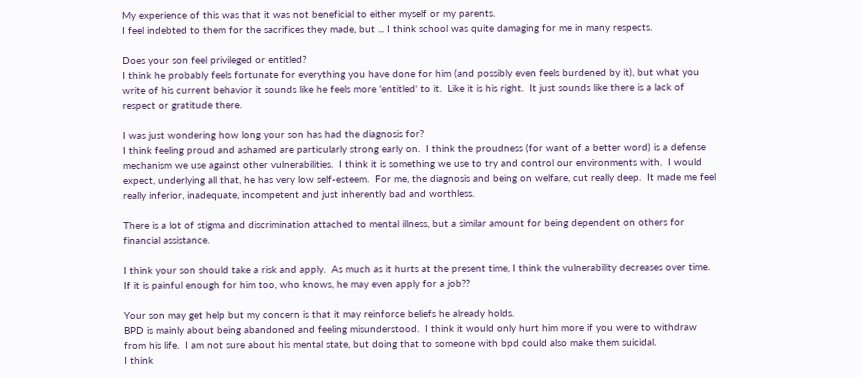My experience of this was that it was not beneficial to either myself or my parents.
I feel indebted to them for the sacrifices they made, but ... I think school was quite damaging for me in many respects.

Does your son feel privileged or entitled?
I think he probably feels fortunate for everything you have done for him (and possibly even feels burdened by it), but what you write of his current behavior it sounds like he feels more 'entitled' to it.  Like it is his right.  It just sounds like there is a lack of respect or gratitude there.

I was just wondering how long your son has had the diagnosis for?
I think feeling proud and ashamed are particularly strong early on.  I think the proudness (for want of a better word) is a defense mechanism we use against other vulnerabilities.  I think it is something we use to try and control our environments with.  I would expect, underlying all that, he has very low self-esteem.  For me, the diagnosis and being on welfare, cut really deep.  It made me feel really inferior, inadequate, incompetent and just inherently bad and worthless.

There is a lot of stigma and discrimination attached to mental illness, but a similar amount for being dependent on others for financial assistance.

I think your son should take a risk and apply.  As much as it hurts at the present time, I think the vulnerability decreases over time.  If it is painful enough for him too, who knows, he may even apply for a job??

Your son may get help but my concern is that it may reinforce beliefs he already holds.
BPD is mainly about being abandoned and feeling misunderstood.  I think it would only hurt him more if you were to withdraw from his life.  I am not sure about his mental state, but doing that to someone with bpd could also make them suicidal.
I think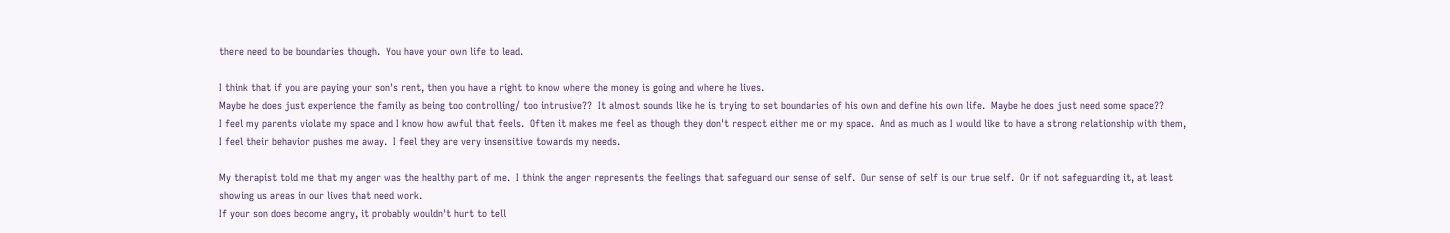there need to be boundaries though.  You have your own life to lead.

I think that if you are paying your son's rent, then you have a right to know where the money is going and where he lives.
Maybe he does just experience the family as being too controlling/ too intrusive??  It almost sounds like he is trying to set boundaries of his own and define his own life.  Maybe he does just need some space??
I feel my parents violate my space and I know how awful that feels.  Often it makes me feel as though they don't respect either me or my space.  And as much as I would like to have a strong relationship with them, I feel their behavior pushes me away.  I feel they are very insensitive towards my needs.

My therapist told me that my anger was the healthy part of me.  I think the anger represents the feelings that safeguard our sense of self.  Our sense of self is our true self.  Or if not safeguarding it, at least showing us areas in our lives that need work.
If your son does become angry, it probably wouldn't hurt to tell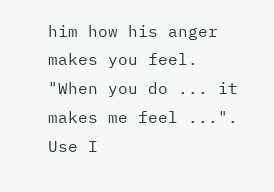him how his anger makes you feel.  "When you do ... it makes me feel ...".
Use I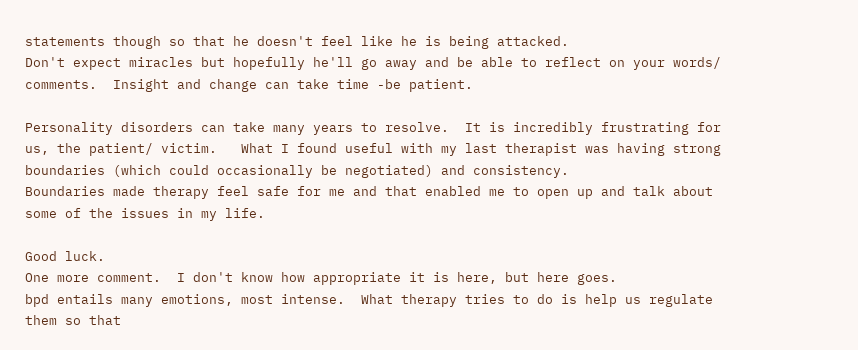statements though so that he doesn't feel like he is being attacked.
Don't expect miracles but hopefully he'll go away and be able to reflect on your words/ comments.  Insight and change can take time -be patient.

Personality disorders can take many years to resolve.  It is incredibly frustrating for us, the patient/ victim.   What I found useful with my last therapist was having strong boundaries (which could occasionally be negotiated) and consistency.
Boundaries made therapy feel safe for me and that enabled me to open up and talk about some of the issues in my life.

Good luck.
One more comment.  I don't know how appropriate it is here, but here goes.
bpd entails many emotions, most intense.  What therapy tries to do is help us regulate them so that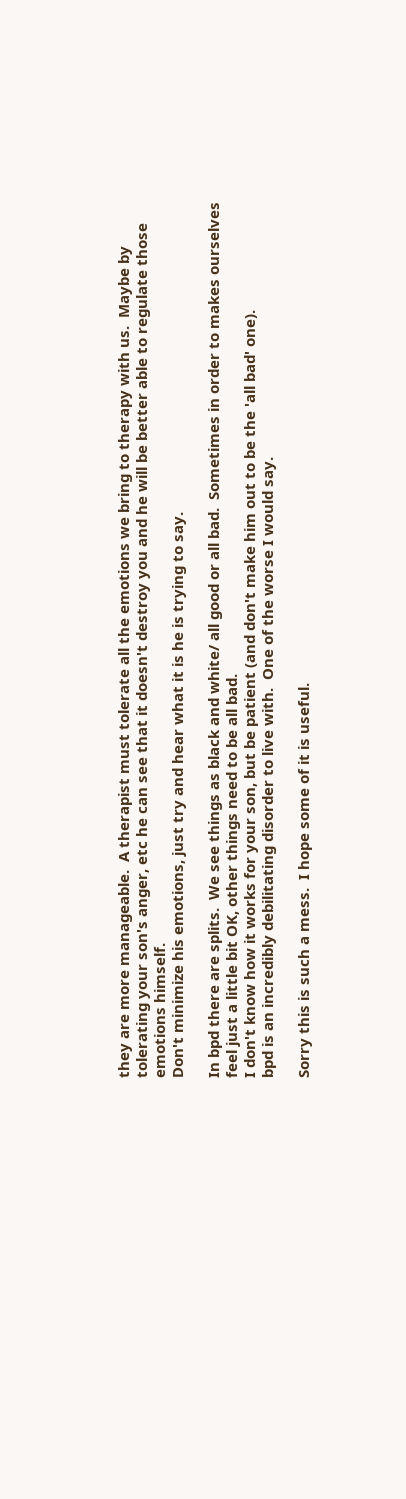they are more manageable.  A therapist must tolerate all the emotions we bring to therapy with us.  Maybe by tolerating your son's anger, etc he can see that it doesn't destroy you and he will be better able to regulate those emotions himself.
Don't minimize his emotions, just try and hear what it is he is trying to say.

In bpd there are splits.  We see things as black and white/ all good or all bad.  Sometimes in order to makes ourselves feel just a little bit OK, other things need to be all bad.
I don't know how it works for your son, but be patient (and don't make him out to be the 'all bad' one).
bpd is an incredibly debilitating disorder to live with.  One of the worse I would say.

Sorry this is such a mess.  I hope some of it is useful.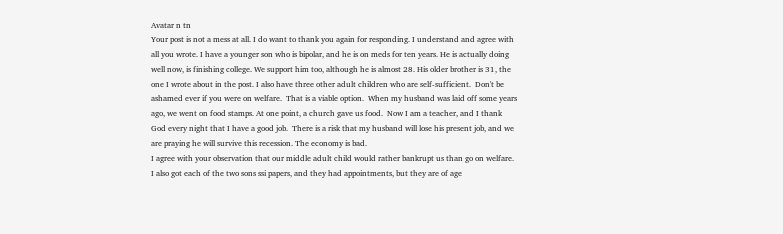Avatar n tn
Your post is not a mess at all. I do want to thank you again for responding. I understand and agree with all you wrote. I have a younger son who is bipolar, and he is on meds for ten years. He is actually doing well now, is finishing college. We support him too, although he is almost 28. His older brother is 31, the one I wrote about in the post. I also have three other adult children who are self-sufficient.  Don't be ashamed ever if you were on welfare.  That is a viable option.  When my husband was laid off some years ago, we went on food stamps. At one point, a church gave us food.  Now I am a teacher, and I thank God every night that I have a good job.  There is a risk that my husband will lose his present job, and we are praying he will survive this recession. The economy is bad.
I agree with your observation that our middle adult child would rather bankrupt us than go on welfare. I also got each of the two sons ssi papers, and they had appointments, but they are of age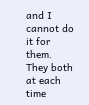and I cannot do it for them.  They both at each time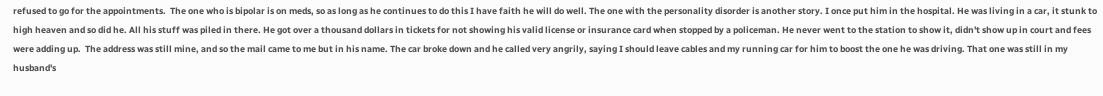refused to go for the appointments.  The one who is bipolar is on meds, so as long as he continues to do this I have faith he will do well. The one with the personality disorder is another story. I once put him in the hospital. He was living in a car, it stunk to high heaven and so did he. All his stuff was piled in there. He got over a thousand dollars in tickets for not showing his valid license or insurance card when stopped by a policeman. He never went to the station to show it, didn't show up in court and fees were adding up.  The address was still mine, and so the mail came to me but in his name. The car broke down and he called very angrily, saying I should leave cables and my running car for him to boost the one he was driving. That one was still in my husband's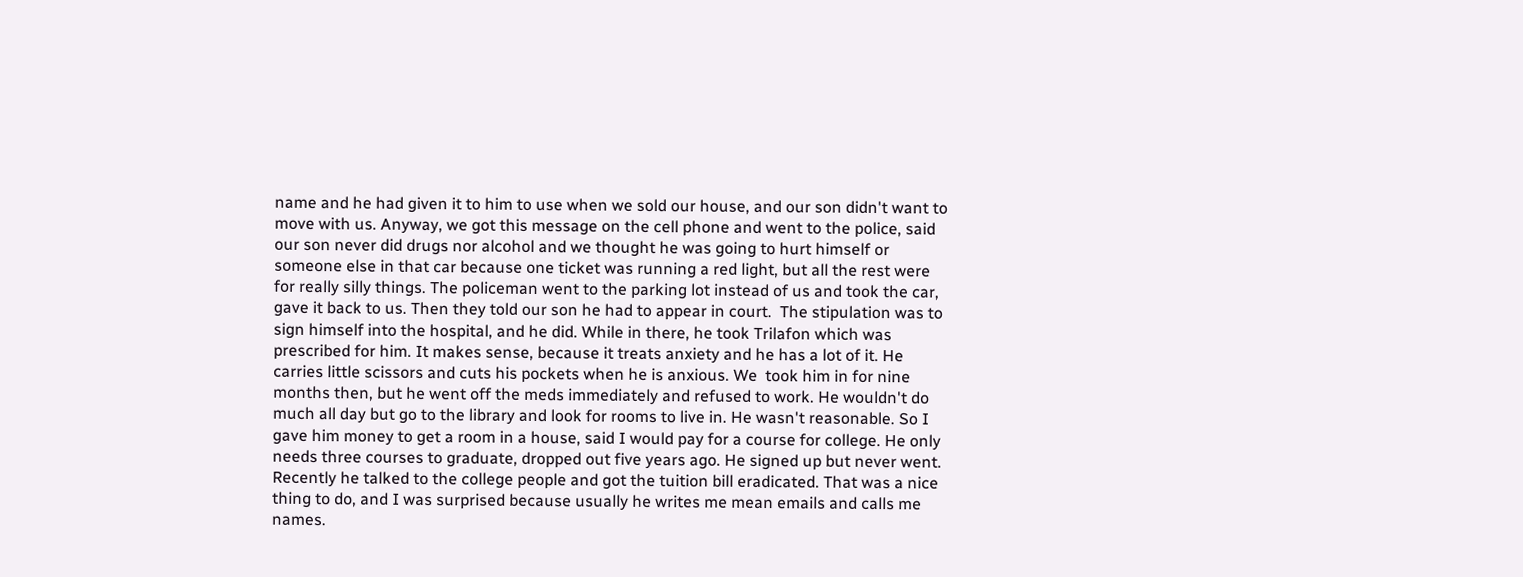name and he had given it to him to use when we sold our house, and our son didn't want to move with us. Anyway, we got this message on the cell phone and went to the police, said our son never did drugs nor alcohol and we thought he was going to hurt himself or someone else in that car because one ticket was running a red light, but all the rest were for really silly things. The policeman went to the parking lot instead of us and took the car, gave it back to us. Then they told our son he had to appear in court.  The stipulation was to sign himself into the hospital, and he did. While in there, he took Trilafon which was prescribed for him. It makes sense, because it treats anxiety and he has a lot of it. He carries little scissors and cuts his pockets when he is anxious. We  took him in for nine months then, but he went off the meds immediately and refused to work. He wouldn't do much all day but go to the library and look for rooms to live in. He wasn't reasonable. So I gave him money to get a room in a house, said I would pay for a course for college. He only needs three courses to graduate, dropped out five years ago. He signed up but never went. Recently he talked to the college people and got the tuition bill eradicated. That was a nice thing to do, and I was surprised because usually he writes me mean emails and calls me names.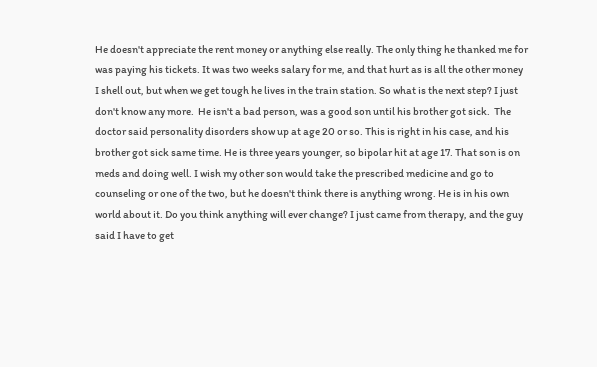He doesn't appreciate the rent money or anything else really. The only thing he thanked me for was paying his tickets. It was two weeks salary for me, and that hurt as is all the other money I shell out, but when we get tough he lives in the train station. So what is the next step? I just don't know any more.  He isn't a bad person, was a good son until his brother got sick.  The doctor said personality disorders show up at age 20 or so. This is right in his case, and his brother got sick same time. He is three years younger, so bipolar hit at age 17. That son is on meds and doing well. I wish my other son would take the prescribed medicine and go to counseling or one of the two, but he doesn't think there is anything wrong. He is in his own world about it. Do you think anything will ever change? I just came from therapy, and the guy said I have to get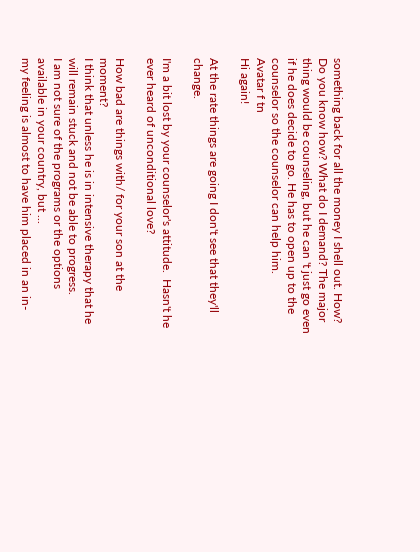something back for all the money I shell out. How? Do you know how? What do I demand? The major thing would be counseling, but he can 't just go even if he does decide to go. He has to open up to the counselor so the counselor can help him.
Avatar f tn
Hi again!

At the rate things are going I don't see that they'll change.

I'm a bit lost by your counselor's attitude.  Hasn't he ever heard of unconditional love?

How bad are things with/ for your son at the moment?
I think that unless he is in intensive therapy that he will remain stuck and not be able to progress.
I am not sure of the programs or the options available in your country, but ...
my feeling is almost to have him placed in an in-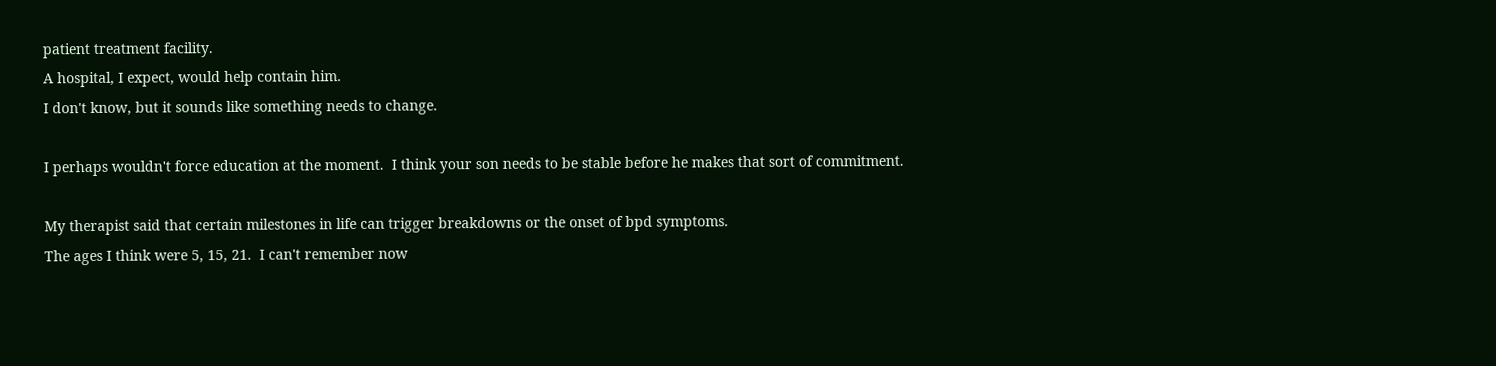patient treatment facility.
A hospital, I expect, would help contain him.
I don't know, but it sounds like something needs to change.

I perhaps wouldn't force education at the moment.  I think your son needs to be stable before he makes that sort of commitment.

My therapist said that certain milestones in life can trigger breakdowns or the onset of bpd symptoms.
The ages I think were 5, 15, 21.  I can't remember now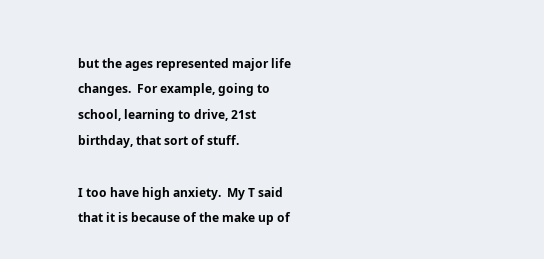but the ages represented major life changes.  For example, going to school, learning to drive, 21st birthday, that sort of stuff.

I too have high anxiety.  My T said that it is because of the make up of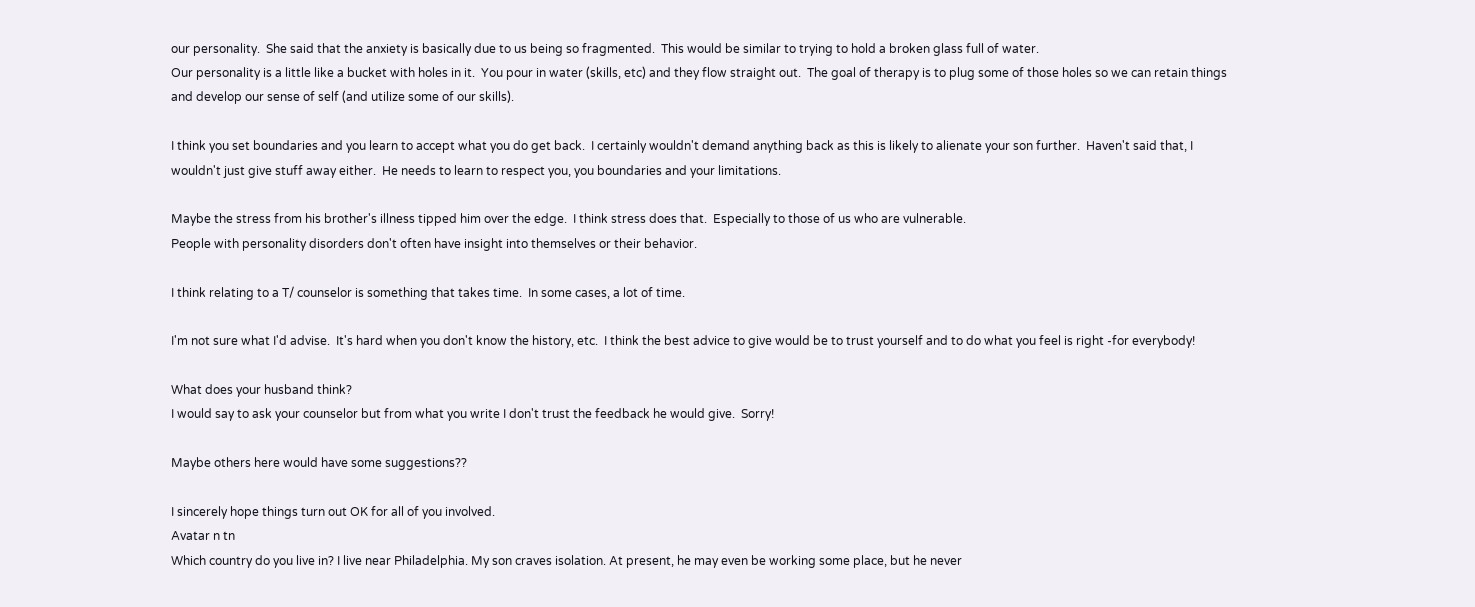our personality.  She said that the anxiety is basically due to us being so fragmented.  This would be similar to trying to hold a broken glass full of water.
Our personality is a little like a bucket with holes in it.  You pour in water (skills, etc) and they flow straight out.  The goal of therapy is to plug some of those holes so we can retain things and develop our sense of self (and utilize some of our skills).

I think you set boundaries and you learn to accept what you do get back.  I certainly wouldn't demand anything back as this is likely to alienate your son further.  Haven't said that, I wouldn't just give stuff away either.  He needs to learn to respect you, you boundaries and your limitations.

Maybe the stress from his brother's illness tipped him over the edge.  I think stress does that.  Especially to those of us who are vulnerable.
People with personality disorders don't often have insight into themselves or their behavior.

I think relating to a T/ counselor is something that takes time.  In some cases, a lot of time.

I'm not sure what I'd advise.  It's hard when you don't know the history, etc.  I think the best advice to give would be to trust yourself and to do what you feel is right -for everybody!

What does your husband think?
I would say to ask your counselor but from what you write I don't trust the feedback he would give.  Sorry!

Maybe others here would have some suggestions??

I sincerely hope things turn out OK for all of you involved.
Avatar n tn
Which country do you live in? I live near Philadelphia. My son craves isolation. At present, he may even be working some place, but he never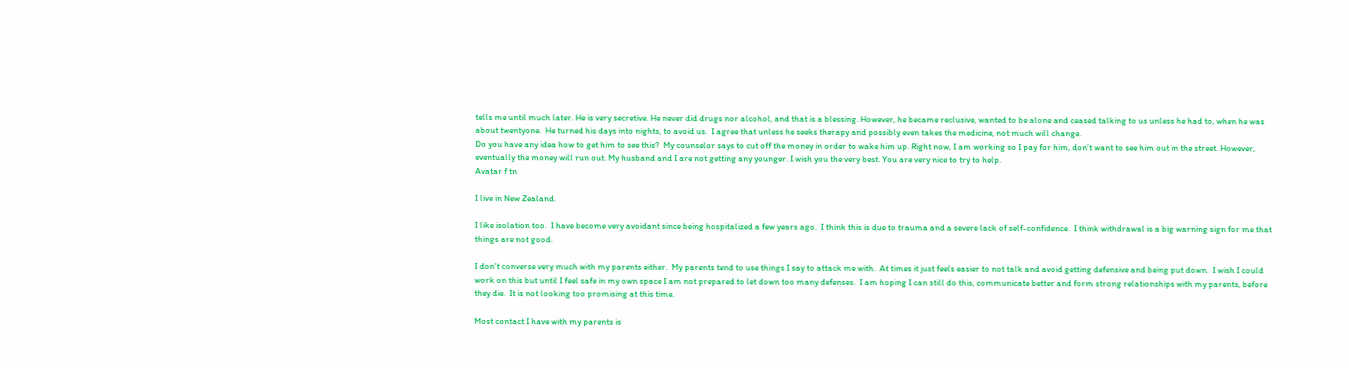tells me until much later. He is very secretive. He never did drugs nor alcohol, and that is a blessing. However, he became reclusive, wanted to be alone and ceased talking to us unless he had to, when he was about twentyone.  He turned his days into nights, to avoid us.  I agree that unless he seeks therapy and possibly even takes the medicine, not much will change.
Do you have any idea how to get him to see this?  My counselor says to cut off the money in order to wake him up. Right now, I am working so I pay for him, don't want to see him out in the street. However, eventually the money will run out. My husband and I are not getting any younger. I wish you the very best. You are very nice to try to help.
Avatar f tn

I live in New Zealand.

I like isolation too.  I have become very avoidant since being hospitalized a few years ago.  I think this is due to trauma and a severe lack of self-confidence.  I think withdrawal is a big warning sign for me that things are not good.

I don't converse very much with my parents either.  My parents tend to use things I say to attack me with.  At times it just feels easier to not talk and avoid getting defensive and being put down.  I wish I could work on this but until I feel safe in my own space I am not prepared to let down too many defenses.  I am hoping I can still do this, communicate better and form strong relationships with my parents, before they die.  It is not looking too promising at this time.

Most contact I have with my parents is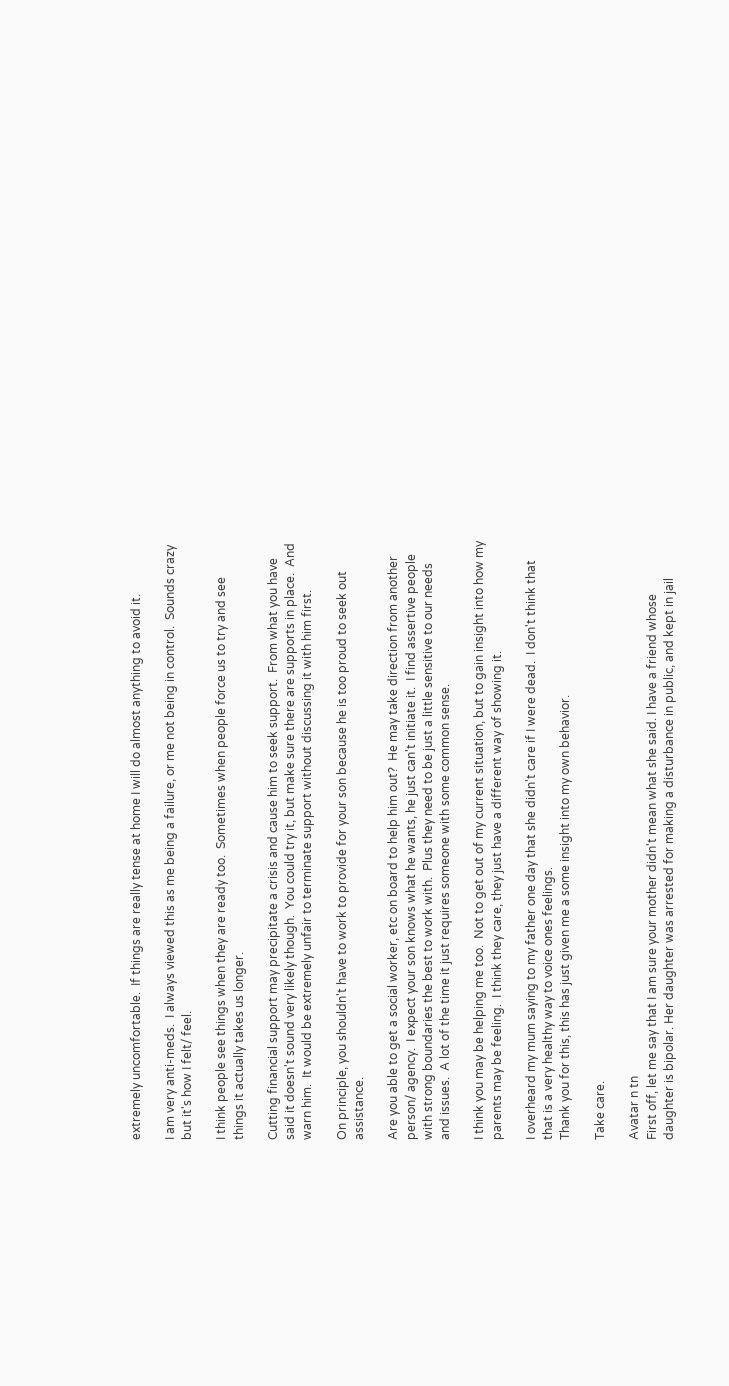extremely uncomfortable.  If things are really tense at home I will do almost anything to avoid it.

I am very anti-meds.  I always viewed this as me being a failure, or me not being in control.  Sounds crazy but it's how I felt/ feel.

I think people see things when they are ready too.  Sometimes when people force us to try and see things it actually takes us longer.

Cutting financial support may precipitate a crisis and cause him to seek support.  From what you have said it doesn't sound very likely though.  You could try it, but make sure there are supports in place.  And warn him.  It would be extremely unfair to terminate support without discussing it with him first.

On principle, you shouldn't have to work to provide for your son because he is too proud to seek out assistance.

Are you able to get a social worker, etc on board to help him out?  He may take direction from another person/ agency.  I expect your son knows what he wants, he just can't initiate it.  I find assertive people with strong boundaries the best to work with.  Plus they need to be just a little sensitive to our needs and issues.  A lot of the time it just requires someone with some common sense.

I think you may be helping me too.  Not to get out of my current situation, but to gain insight into how my parents may be feeling.  I think they care, they just have a different way of showing it.

I overheard my mum saying to my father one day that she didn't care if I were dead.  I don't think that that is a very healthy way to voice ones feelings.
Thank you for this, this has just given me a some insight into my own behavior.

Take care.

Avatar n tn
First off, let me say that I am sure your mother didn't mean what she said. I have a friend whose daughter is bipolar. Her daughter was arrested for making a disturbance in public, and kept in jail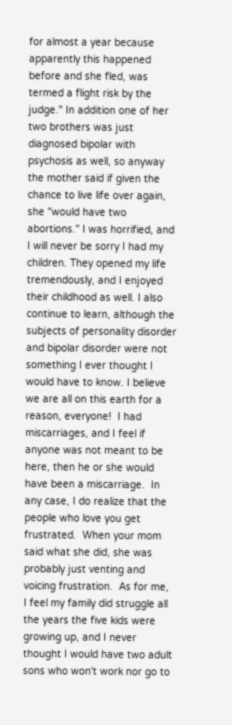for almost a year because apparently this happened before and she fled, was termed a flight risk by the judge." In addition one of her two brothers was just diagnosed bipolar with psychosis as well, so anyway the mother said if given the chance to live life over again, she "would have two abortions." I was horrified, and I will never be sorry I had my children. They opened my life tremendously, and I enjoyed their childhood as well. I also continue to learn, although the subjects of personality disorder and bipolar disorder were not something I ever thought I would have to know. I believe we are all on this earth for a reason, everyone!  I had miscarriages, and I feel if anyone was not meant to be here, then he or she would have been a miscarriage.  In any case, I do realize that the people who love you get frustrated.  When your mom said what she did, she was probably just venting and voicing frustration.  As for me, I feel my family did struggle all the years the five kids were growing up, and I never thought I would have two adult sons who won't work nor go to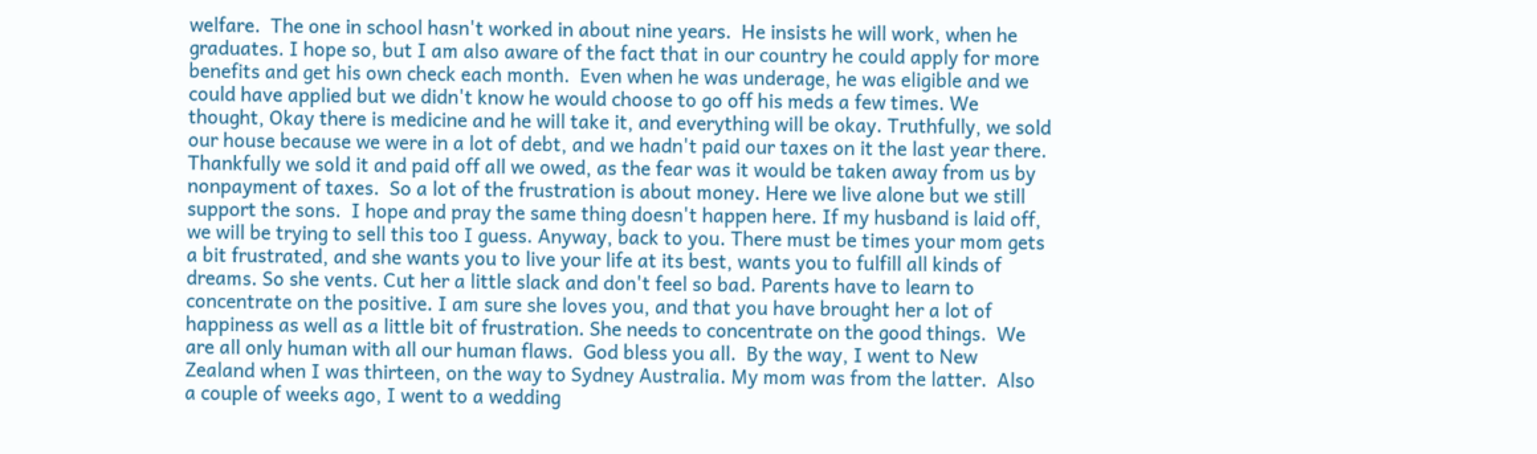welfare.  The one in school hasn't worked in about nine years.  He insists he will work, when he graduates. I hope so, but I am also aware of the fact that in our country he could apply for more benefits and get his own check each month.  Even when he was underage, he was eligible and we could have applied but we didn't know he would choose to go off his meds a few times. We thought, Okay there is medicine and he will take it, and everything will be okay. Truthfully, we sold our house because we were in a lot of debt, and we hadn't paid our taxes on it the last year there. Thankfully we sold it and paid off all we owed, as the fear was it would be taken away from us by nonpayment of taxes.  So a lot of the frustration is about money. Here we live alone but we still support the sons.  I hope and pray the same thing doesn't happen here. If my husband is laid off, we will be trying to sell this too I guess. Anyway, back to you. There must be times your mom gets a bit frustrated, and she wants you to live your life at its best, wants you to fulfill all kinds of dreams. So she vents. Cut her a little slack and don't feel so bad. Parents have to learn to concentrate on the positive. I am sure she loves you, and that you have brought her a lot of happiness as well as a little bit of frustration. She needs to concentrate on the good things.  We are all only human with all our human flaws.  God bless you all.  By the way, I went to New Zealand when I was thirteen, on the way to Sydney Australia. My mom was from the latter.  Also a couple of weeks ago, I went to a wedding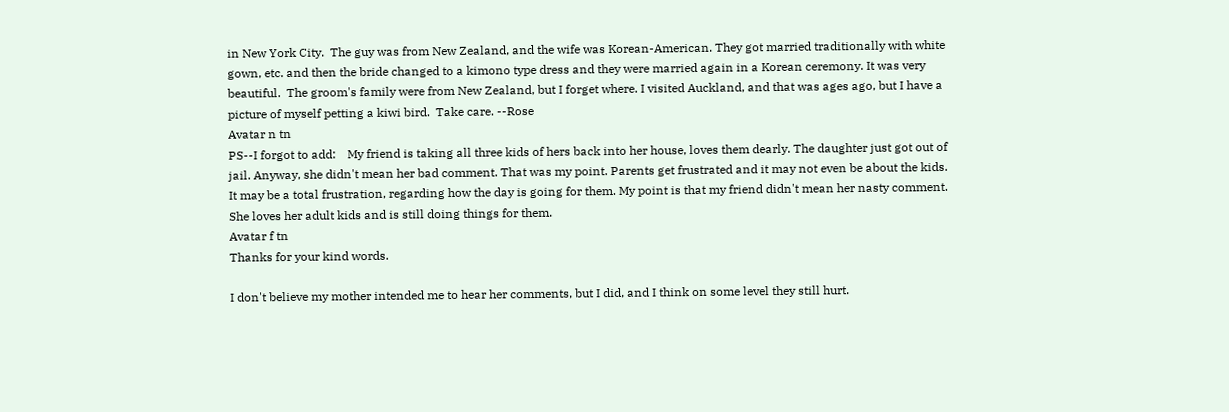in New York City.  The guy was from New Zealand, and the wife was Korean-American. They got married traditionally with white gown, etc. and then the bride changed to a kimono type dress and they were married again in a Korean ceremony. It was very beautiful.  The groom's family were from New Zealand, but I forget where. I visited Auckland, and that was ages ago, but I have a picture of myself petting a kiwi bird.  Take care. --Rose
Avatar n tn
PS--I forgot to add:    My friend is taking all three kids of hers back into her house, loves them dearly. The daughter just got out of jail. Anyway, she didn't mean her bad comment. That was my point. Parents get frustrated and it may not even be about the kids. It may be a total frustration, regarding how the day is going for them. My point is that my friend didn't mean her nasty comment. She loves her adult kids and is still doing things for them.
Avatar f tn
Thanks for your kind words.

I don't believe my mother intended me to hear her comments, but I did, and I think on some level they still hurt.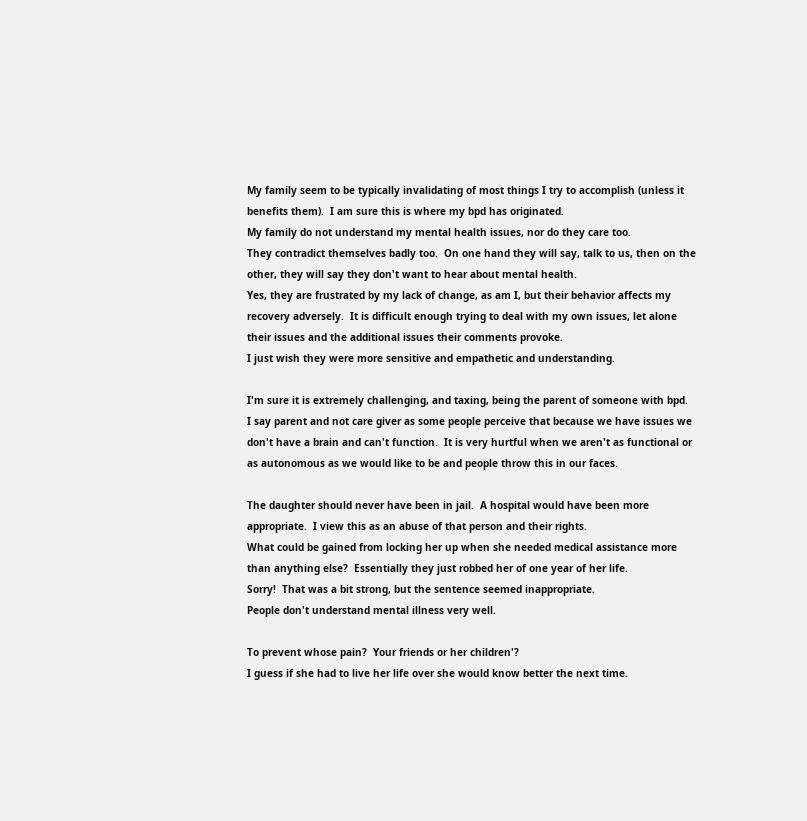My family seem to be typically invalidating of most things I try to accomplish (unless it benefits them).  I am sure this is where my bpd has originated.
My family do not understand my mental health issues, nor do they care too.
They contradict themselves badly too.  On one hand they will say, talk to us, then on the other, they will say they don't want to hear about mental health.
Yes, they are frustrated by my lack of change, as am I, but their behavior affects my recovery adversely.  It is difficult enough trying to deal with my own issues, let alone their issues and the additional issues their comments provoke.
I just wish they were more sensitive and empathetic and understanding.

I'm sure it is extremely challenging, and taxing, being the parent of someone with bpd.
I say parent and not care giver as some people perceive that because we have issues we don't have a brain and can't function.  It is very hurtful when we aren't as functional or as autonomous as we would like to be and people throw this in our faces.

The daughter should never have been in jail.  A hospital would have been more appropriate.  I view this as an abuse of that person and their rights.
What could be gained from locking her up when she needed medical assistance more than anything else?  Essentially they just robbed her of one year of her life.
Sorry!  That was a bit strong, but the sentence seemed inappropriate.
People don't understand mental illness very well.

To prevent whose pain?  Your friends or her children'?
I guess if she had to live her life over she would know better the next time.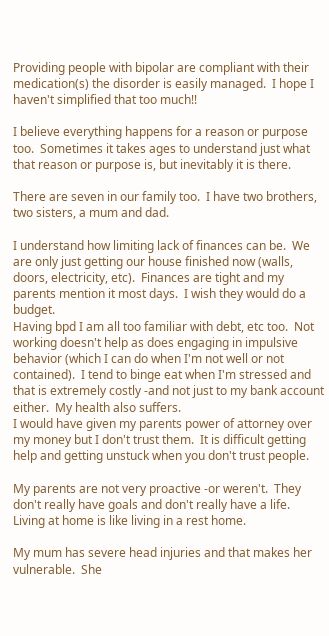Providing people with bipolar are compliant with their medication(s) the disorder is easily managed.  I hope I haven't simplified that too much!!

I believe everything happens for a reason or purpose too.  Sometimes it takes ages to understand just what that reason or purpose is, but inevitably it is there.

There are seven in our family too.  I have two brothers, two sisters, a mum and dad.

I understand how limiting lack of finances can be.  We are only just getting our house finished now (walls, doors, electricity, etc).  Finances are tight and my parents mention it most days.  I wish they would do a budget.
Having bpd I am all too familiar with debt, etc too.  Not working doesn't help as does engaging in impulsive behavior (which I can do when I'm not well or not contained).  I tend to binge eat when I'm stressed and that is extremely costly -and not just to my bank account either.  My health also suffers.
I would have given my parents power of attorney over my money but I don't trust them.  It is difficult getting help and getting unstuck when you don't trust people.

My parents are not very proactive -or weren't.  They don't really have goals and don't really have a life.
Living at home is like living in a rest home.

My mum has severe head injuries and that makes her vulnerable.  She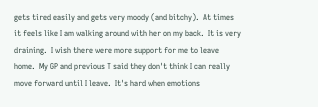gets tired easily and gets very moody (and bitchy).  At times it feels like I am walking around with her on my back.  It is very draining.  I wish there were more support for me to leave home.  My GP and previous T said they don't think I can really move forward until I leave.  It's hard when emotions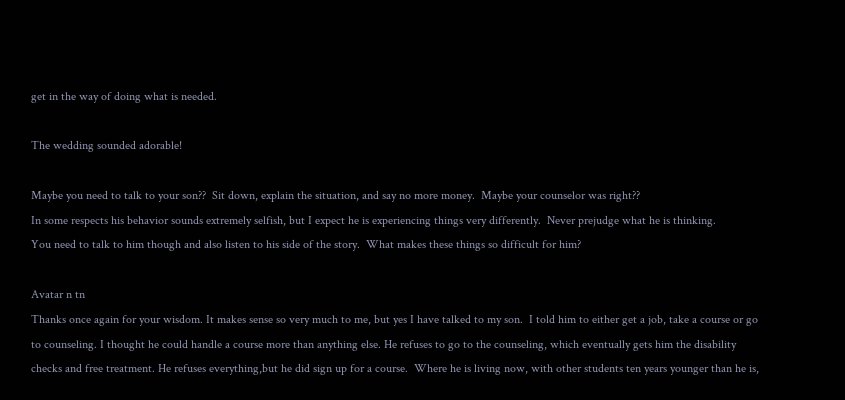get in the way of doing what is needed.

The wedding sounded adorable!

Maybe you need to talk to your son??  Sit down, explain the situation, and say no more money.  Maybe your counselor was right??
In some respects his behavior sounds extremely selfish, but I expect he is experiencing things very differently.  Never prejudge what he is thinking.
You need to talk to him though and also listen to his side of the story.  What makes these things so difficult for him?

Avatar n tn
Thanks once again for your wisdom. It makes sense so very much to me, but yes I have talked to my son.  I told him to either get a job, take a course or go to counseling. I thought he could handle a course more than anything else. He refuses to go to the counseling, which eventually gets him the disability checks and free treatment. He refuses everything,but he did sign up for a course.  Where he is living now, with other students ten years younger than he is,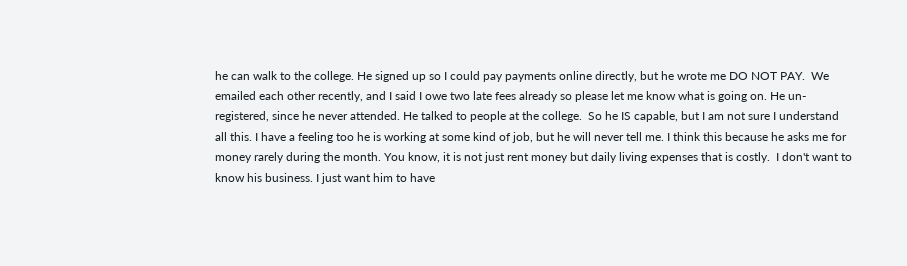he can walk to the college. He signed up so I could pay payments online directly, but he wrote me DO NOT PAY.  We emailed each other recently, and I said I owe two late fees already so please let me know what is going on. He un-registered, since he never attended. He talked to people at the college.  So he IS capable, but I am not sure I understand all this. I have a feeling too he is working at some kind of job, but he will never tell me. I think this because he asks me for money rarely during the month. You know, it is not just rent money but daily living expenses that is costly.  I don't want to know his business. I just want him to have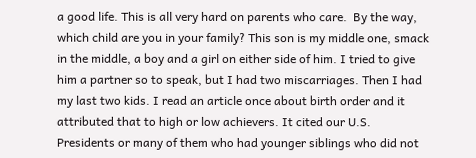a good life. This is all very hard on parents who care.  By the way, which child are you in your family? This son is my middle one, smack in the middle, a boy and a girl on either side of him. I tried to give him a partner so to speak, but I had two miscarriages. Then I had my last two kids. I read an article once about birth order and it attributed that to high or low achievers. It cited our U.S. Presidents or many of them who had younger siblings who did not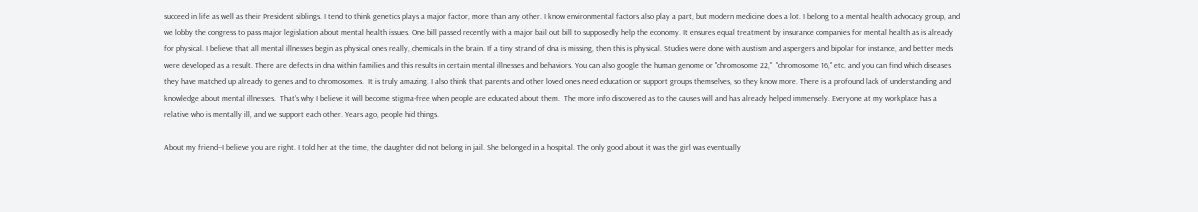succeed in life as well as their President siblings. I tend to think genetics plays a major factor, more than any other. I know environmental factors also play a part, but modern medicine does a lot. I belong to a mental health advocacy group, and we lobby the congress to pass major legislation about mental health issues. One bill passed recently with a major bail out bill to supposedly help the economy. It ensures equal treatment by insurance companies for mental health as is already for physical. I believe that all mental illnesses begin as physical ones really, chemicals in the brain. If a tiny strand of dna is missing, then this is physical. Studies were done with austism and aspergers and bipolar for instance, and better meds were developed as a result. There are defects in dna within families and this results in certain mental illnesses and behaviors. You can also google the human genome or "chromosome 22,"  "chromosome 16," etc. and you can find which diseases they have matched up already to genes and to chromosomes.  It is truly amazing. I also think that parents and other loved ones need education or support groups themselves, so they know more. There is a profound lack of understanding and knowledge about mental illnesses.  That's why I believe it will become stigma-free when people are educated about them.  The more info discovered as to the causes will and has already helped immensely. Everyone at my workplace has a relative who is mentally ill, and we support each other. Years ago, people hid things.

About my friend--I believe you are right. I told her at the time, the daughter did not belong in jail. She belonged in a hospital. The only good about it was the girl was eventually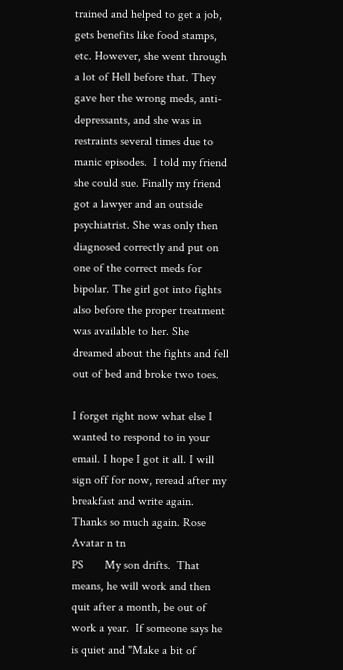trained and helped to get a job, gets benefits like food stamps, etc. However, she went through a lot of Hell before that. They gave her the wrong meds, anti-depressants, and she was in restraints several times due to manic episodes.  I told my friend she could sue. Finally my friend got a lawyer and an outside psychiatrist. She was only then diagnosed correctly and put on one of the correct meds for bipolar. The girl got into fights also before the proper treatment was available to her. She dreamed about the fights and fell out of bed and broke two toes.

I forget right now what else I wanted to respond to in your email. I hope I got it all. I will sign off for now, reread after my breakfast and write again. Thanks so much again. Rose
Avatar n tn
PS       My son drifts.  That means, he will work and then quit after a month, be out of  work a year.  If someone says he is quiet and "Make a bit of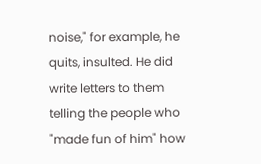noise," for example, he quits, insulted. He did write letters to them telling the people who "made fun of him" how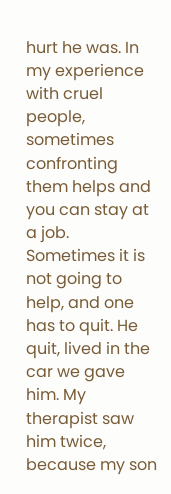hurt he was. In my experience with cruel people, sometimes confronting them helps and you can stay at a job. Sometimes it is not going to help, and one has to quit. He quit, lived in the car we gave him. My therapist saw him twice, because my son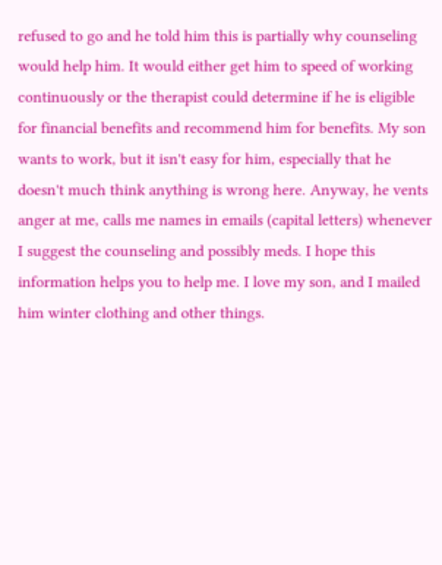refused to go and he told him this is partially why counseling would help him. It would either get him to speed of working continuously or the therapist could determine if he is eligible for financial benefits and recommend him for benefits. My son wants to work, but it isn't easy for him, especially that he doesn't much think anything is wrong here. Anyway, he vents anger at me, calls me names in emails (capital letters) whenever I suggest the counseling and possibly meds. I hope this information helps you to help me. I love my son, and I mailed him winter clothing and other things.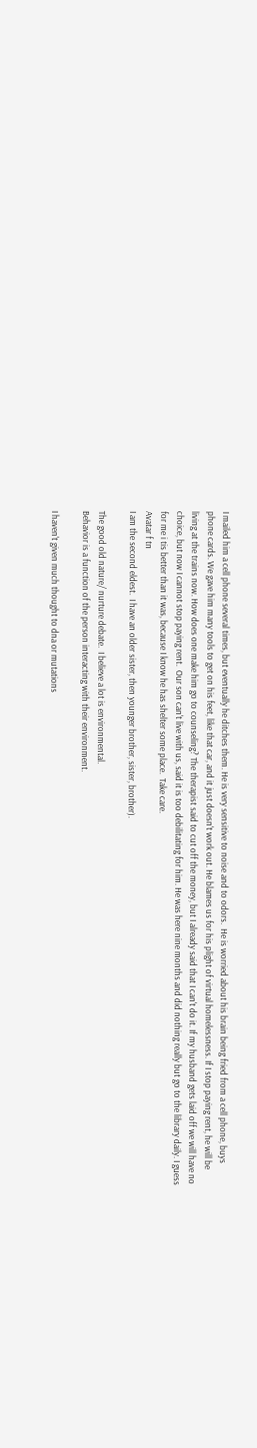I mailed him a cell phone several times, but eventually he ditches them. He is very sensitive to noise and to odors.  He is worried about his brain being fried from a cell phone, buys phone cards. We gave him many tools to get on his feet, like that car, and it just doesn't work out. He blames us for his plight of virtual homelessness. If I stop paying rent, he will be living at the trains now. How does one make him go to counseling? The therapist said to cut off the money, but I already said that I can't do it. If my husband gets laid off we will have no choice, but now I cannot stop paying rent.  Our son can't live with us, said it is too debilitating for him. He was here nine months and did nothing really but go to the library daily. I guess for me i tis better than it was, because I know he has shelter some place.  Take care.
Avatar f tn
I am the second eldest.  I have an older sister, then younger brother, sister, brother).

The good old nature/ nurture debate.  I believe a lot is environmental.
Behavior is a function of the person interacting with their environment.

I haven't given much thought to dna or mutations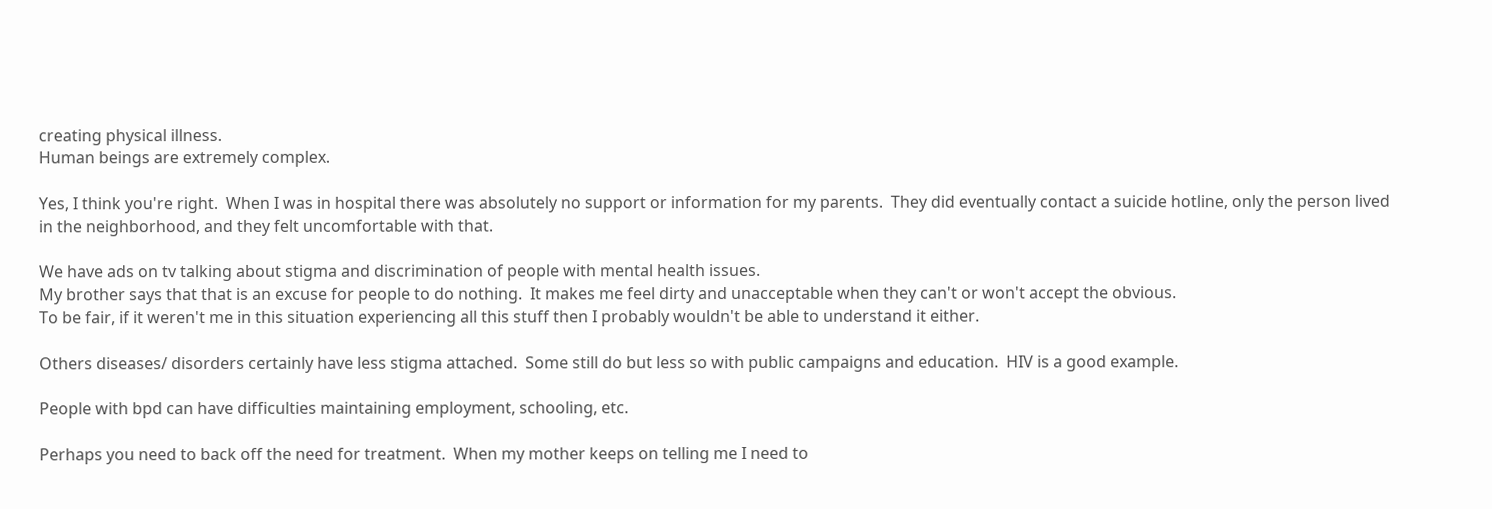creating physical illness.
Human beings are extremely complex.

Yes, I think you're right.  When I was in hospital there was absolutely no support or information for my parents.  They did eventually contact a suicide hotline, only the person lived in the neighborhood, and they felt uncomfortable with that.

We have ads on tv talking about stigma and discrimination of people with mental health issues.
My brother says that that is an excuse for people to do nothing.  It makes me feel dirty and unacceptable when they can't or won't accept the obvious.
To be fair, if it weren't me in this situation experiencing all this stuff then I probably wouldn't be able to understand it either.

Others diseases/ disorders certainly have less stigma attached.  Some still do but less so with public campaigns and education.  HIV is a good example.

People with bpd can have difficulties maintaining employment, schooling, etc.

Perhaps you need to back off the need for treatment.  When my mother keeps on telling me I need to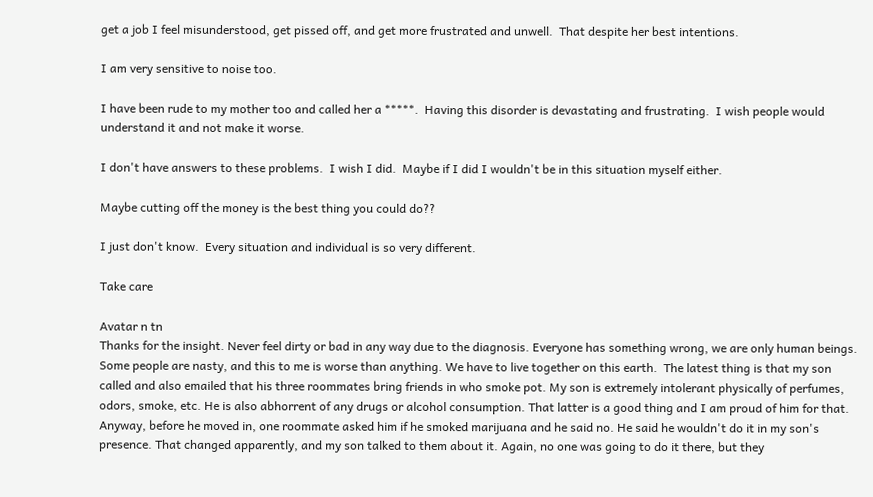get a job I feel misunderstood, get pissed off, and get more frustrated and unwell.  That despite her best intentions.

I am very sensitive to noise too.

I have been rude to my mother too and called her a *****.  Having this disorder is devastating and frustrating.  I wish people would understand it and not make it worse.

I don't have answers to these problems.  I wish I did.  Maybe if I did I wouldn't be in this situation myself either.

Maybe cutting off the money is the best thing you could do??

I just don't know.  Every situation and individual is so very different.

Take care

Avatar n tn
Thanks for the insight. Never feel dirty or bad in any way due to the diagnosis. Everyone has something wrong, we are only human beings.  Some people are nasty, and this to me is worse than anything. We have to live together on this earth.  The latest thing is that my son called and also emailed that his three roommates bring friends in who smoke pot. My son is extremely intolerant physically of perfumes, odors, smoke, etc. He is also abhorrent of any drugs or alcohol consumption. That latter is a good thing and I am proud of him for that. Anyway, before he moved in, one roommate asked him if he smoked marijuana and he said no. He said he wouldn't do it in my son's presence. That changed apparently, and my son talked to them about it. Again, no one was going to do it there, but they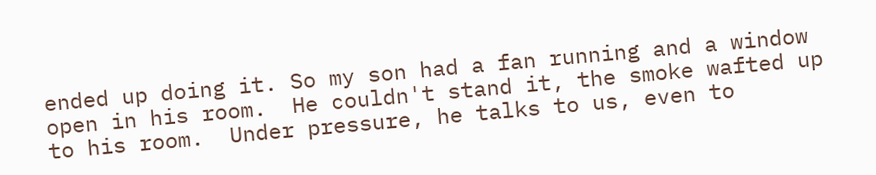ended up doing it. So my son had a fan running and a window open in his room.  He couldn't stand it, the smoke wafted up to his room.  Under pressure, he talks to us, even to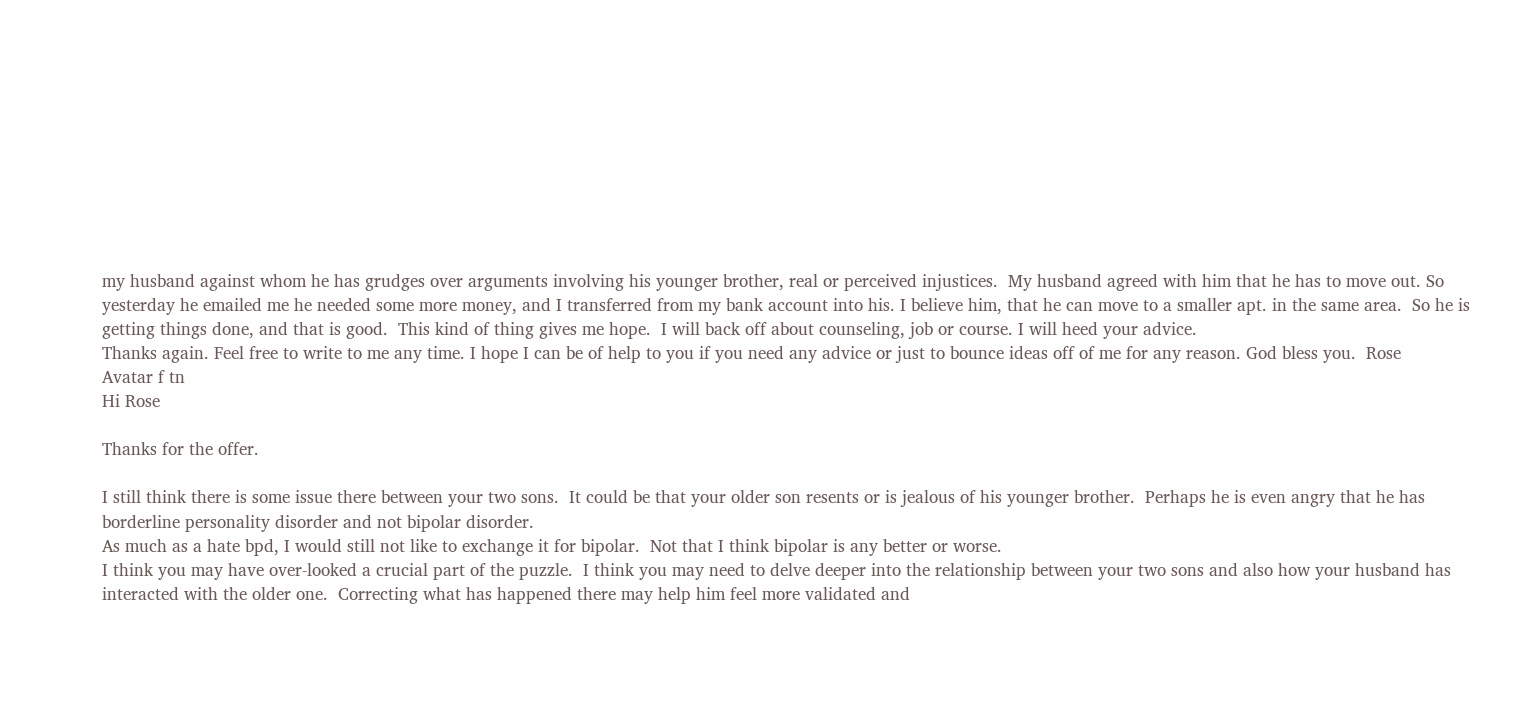my husband against whom he has grudges over arguments involving his younger brother, real or perceived injustices.  My husband agreed with him that he has to move out. So yesterday he emailed me he needed some more money, and I transferred from my bank account into his. I believe him, that he can move to a smaller apt. in the same area.  So he is getting things done, and that is good.  This kind of thing gives me hope.  I will back off about counseling, job or course. I will heed your advice.
Thanks again. Feel free to write to me any time. I hope I can be of help to you if you need any advice or just to bounce ideas off of me for any reason. God bless you.  Rose
Avatar f tn
Hi Rose

Thanks for the offer.

I still think there is some issue there between your two sons.  It could be that your older son resents or is jealous of his younger brother.  Perhaps he is even angry that he has borderline personality disorder and not bipolar disorder.
As much as a hate bpd, I would still not like to exchange it for bipolar.  Not that I think bipolar is any better or worse.
I think you may have over-looked a crucial part of the puzzle.  I think you may need to delve deeper into the relationship between your two sons and also how your husband has interacted with the older one.  Correcting what has happened there may help him feel more validated and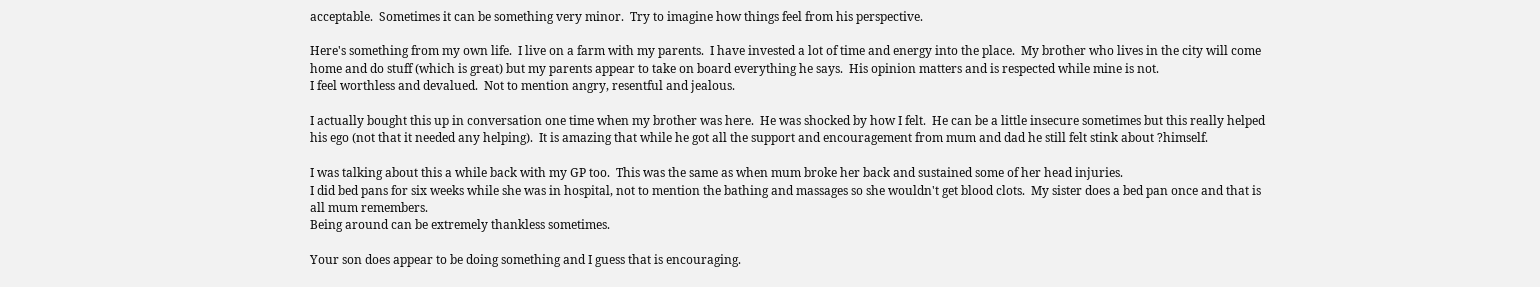acceptable.  Sometimes it can be something very minor.  Try to imagine how things feel from his perspective.

Here's something from my own life.  I live on a farm with my parents.  I have invested a lot of time and energy into the place.  My brother who lives in the city will come home and do stuff (which is great) but my parents appear to take on board everything he says.  His opinion matters and is respected while mine is not.
I feel worthless and devalued.  Not to mention angry, resentful and jealous.

I actually bought this up in conversation one time when my brother was here.  He was shocked by how I felt.  He can be a little insecure sometimes but this really helped his ego (not that it needed any helping).  It is amazing that while he got all the support and encouragement from mum and dad he still felt stink about ?himself.

I was talking about this a while back with my GP too.  This was the same as when mum broke her back and sustained some of her head injuries.
I did bed pans for six weeks while she was in hospital, not to mention the bathing and massages so she wouldn't get blood clots.  My sister does a bed pan once and that is all mum remembers.
Being around can be extremely thankless sometimes.

Your son does appear to be doing something and I guess that is encouraging.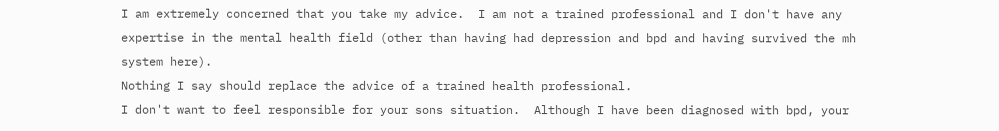I am extremely concerned that you take my advice.  I am not a trained professional and I don't have any expertise in the mental health field (other than having had depression and bpd and having survived the mh system here).
Nothing I say should replace the advice of a trained health professional.
I don't want to feel responsible for your sons situation.  Although I have been diagnosed with bpd, your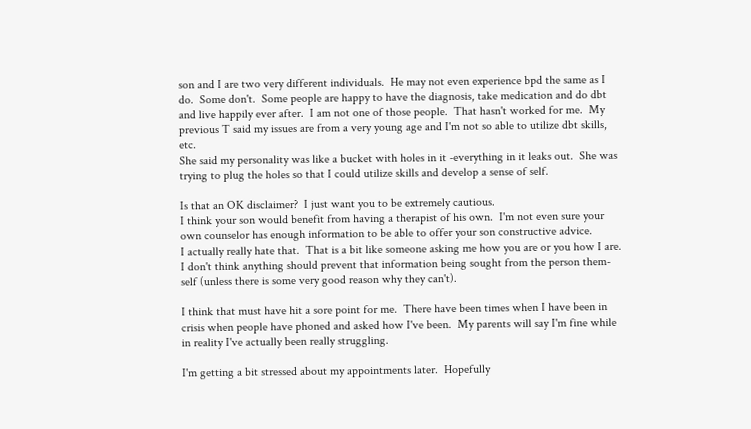son and I are two very different individuals.  He may not even experience bpd the same as I do.  Some don't.  Some people are happy to have the diagnosis, take medication and do dbt and live happily ever after.  I am not one of those people.  That hasn't worked for me.  My previous T said my issues are from a very young age and I'm not so able to utilize dbt skills, etc.
She said my personality was like a bucket with holes in it -everything in it leaks out.  She was trying to plug the holes so that I could utilize skills and develop a sense of self.

Is that an OK disclaimer?  I just want you to be extremely cautious.
I think your son would benefit from having a therapist of his own.  I'm not even sure your own counselor has enough information to be able to offer your son constructive advice.
I actually really hate that.  That is a bit like someone asking me how you are or you how I are.  I don't think anything should prevent that information being sought from the person them-self (unless there is some very good reason why they can't).

I think that must have hit a sore point for me.  There have been times when I have been in crisis when people have phoned and asked how I've been.  My parents will say I'm fine while in reality I've actually been really struggling.

I'm getting a bit stressed about my appointments later.  Hopefully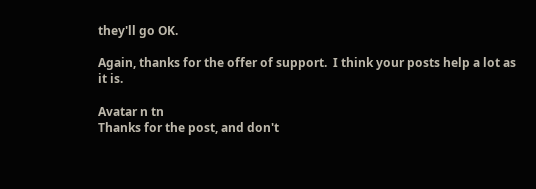they'll go OK.

Again, thanks for the offer of support.  I think your posts help a lot as it is.

Avatar n tn
Thanks for the post, and don't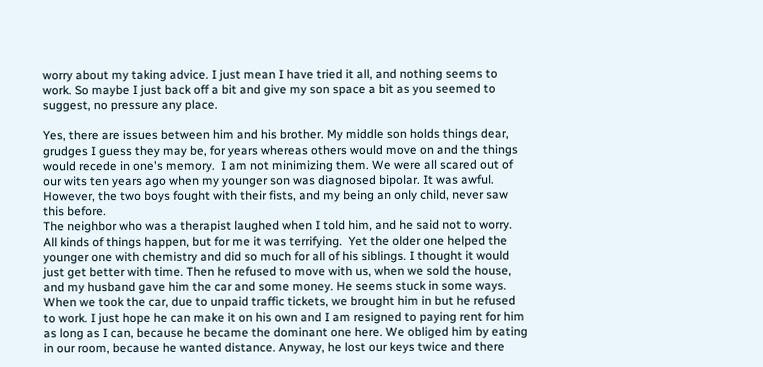worry about my taking advice. I just mean I have tried it all, and nothing seems to work. So maybe I just back off a bit and give my son space a bit as you seemed to suggest, no pressure any place.

Yes, there are issues between him and his brother. My middle son holds things dear, grudges I guess they may be, for years whereas others would move on and the things would recede in one's memory.  I am not minimizing them. We were all scared out of our wits ten years ago when my younger son was diagnosed bipolar. It was awful. However, the two boys fought with their fists, and my being an only child, never saw this before.
The neighbor who was a therapist laughed when I told him, and he said not to worry. All kinds of things happen, but for me it was terrifying.  Yet the older one helped the younger one with chemistry and did so much for all of his siblings. I thought it would just get better with time. Then he refused to move with us, when we sold the house, and my husband gave him the car and some money. He seems stuck in some ways. When we took the car, due to unpaid traffic tickets, we brought him in but he refused to work. I just hope he can make it on his own and I am resigned to paying rent for him as long as I can, because he became the dominant one here. We obliged him by eating in our room, because he wanted distance. Anyway, he lost our keys twice and there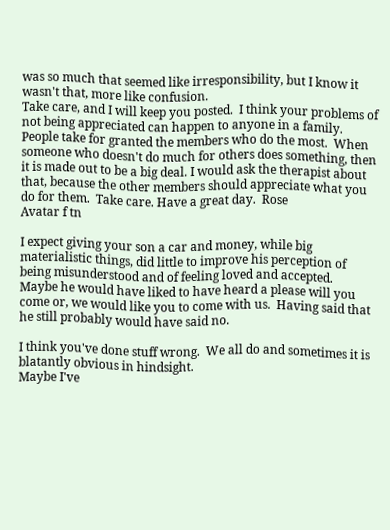was so much that seemed like irresponsibility, but I know it wasn't that, more like confusion.
Take care, and I will keep you posted.  I think your problems of not being appreciated can happen to anyone in a family.  People take for granted the members who do the most.  When someone who doesn't do much for others does something, then it is made out to be a big deal. I would ask the therapist about that, because the other members should appreciate what you do for them.  Take care. Have a great day.  Rose
Avatar f tn

I expect giving your son a car and money, while big materialistic things, did little to improve his perception of being misunderstood and of feeling loved and accepted.
Maybe he would have liked to have heard a please will you come or, we would like you to come with us.  Having said that he still probably would have said no.

I think you've done stuff wrong.  We all do and sometimes it is blatantly obvious in hindsight.
Maybe I've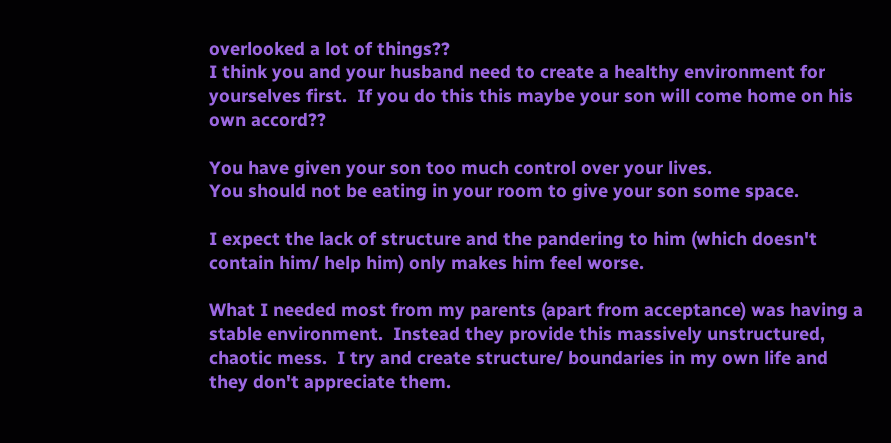overlooked a lot of things??
I think you and your husband need to create a healthy environment for yourselves first.  If you do this this maybe your son will come home on his own accord??

You have given your son too much control over your lives.
You should not be eating in your room to give your son some space.

I expect the lack of structure and the pandering to him (which doesn't contain him/ help him) only makes him feel worse.

What I needed most from my parents (apart from acceptance) was having a stable environment.  Instead they provide this massively unstructured, chaotic mess.  I try and create structure/ boundaries in my own life and they don't appreciate them.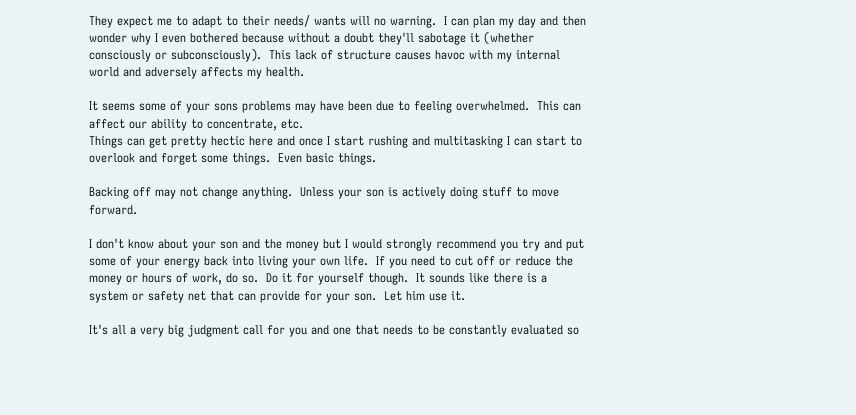They expect me to adapt to their needs/ wants will no warning.  I can plan my day and then wonder why I even bothered because without a doubt they'll sabotage it (whether consciously or subconsciously).  This lack of structure causes havoc with my internal world and adversely affects my health.

It seems some of your sons problems may have been due to feeling overwhelmed.  This can affect our ability to concentrate, etc.
Things can get pretty hectic here and once I start rushing and multitasking I can start to overlook and forget some things.  Even basic things.

Backing off may not change anything.  Unless your son is actively doing stuff to move forward.

I don't know about your son and the money but I would strongly recommend you try and put some of your energy back into living your own life.  If you need to cut off or reduce the money or hours of work, do so.  Do it for yourself though.  It sounds like there is a system or safety net that can provide for your son.  Let him use it.

It's all a very big judgment call for you and one that needs to be constantly evaluated so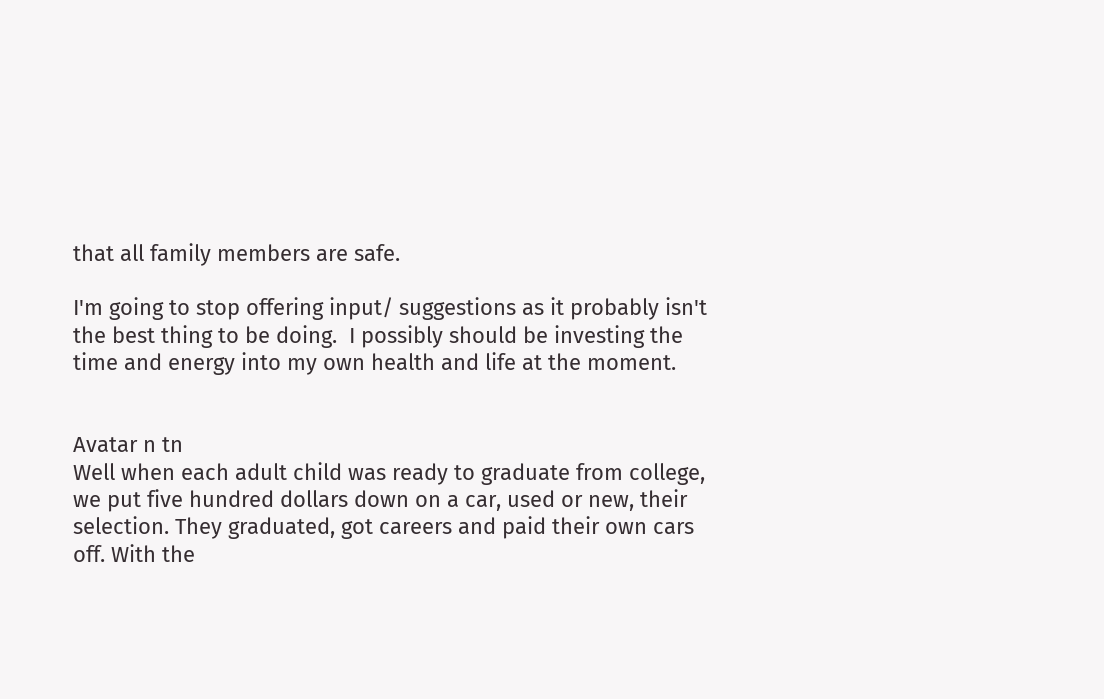that all family members are safe.

I'm going to stop offering input/ suggestions as it probably isn't the best thing to be doing.  I possibly should be investing the time and energy into my own health and life at the moment.


Avatar n tn
Well when each adult child was ready to graduate from college, we put five hundred dollars down on a car, used or new, their selection. They graduated, got careers and paid their own cars off. With the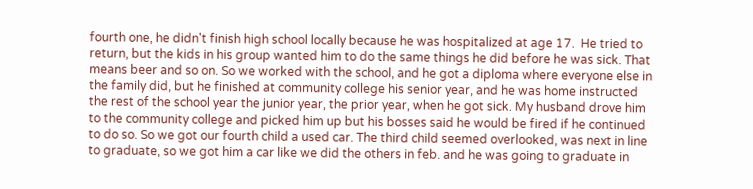fourth one, he didn't finish high school locally because he was hospitalized at age 17.  He tried to return, but the kids in his group wanted him to do the same things he did before he was sick. That means beer and so on. So we worked with the school, and he got a diploma where everyone else in the family did, but he finished at community college his senior year, and he was home instructed the rest of the school year the junior year, the prior year, when he got sick. My husband drove him to the community college and picked him up but his bosses said he would be fired if he continued to do so. So we got our fourth child a used car. The third child seemed overlooked, was next in line to graduate, so we got him a car like we did the others in feb. and he was going to graduate in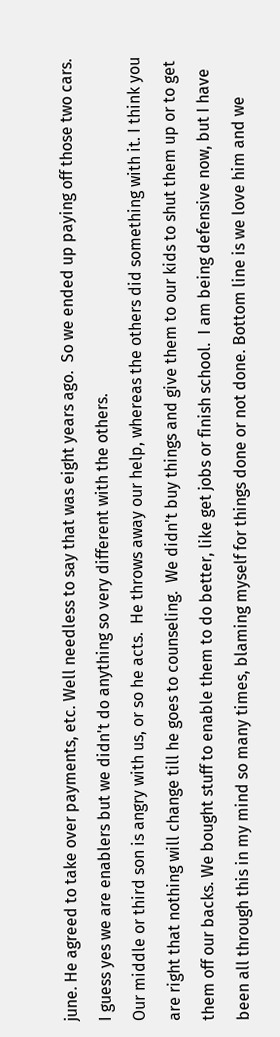june. He agreed to take over payments, etc. Well needless to say that was eight years ago.  So we ended up paying off those two cars.
I guess yes we are enablers but we didn't do anything so very different with the others.
Our middle or third son is angry with us, or so he acts.  He throws away our help, whereas the others did something with it. I think you are right that nothing will change till he goes to counseling.  We didn't buy things and give them to our kids to shut them up or to get them off our backs. We bought stuff to enable them to do better, like get jobs or finish school.  I am being defensive now, but I have been all through this in my mind so many times, blaming myself for things done or not done. Bottom line is we love him and we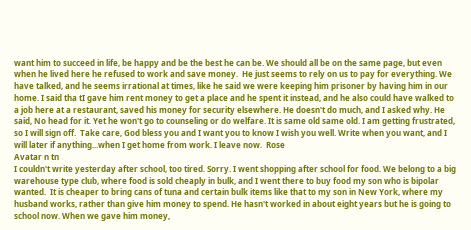want him to succeed in life, be happy and be the best he can be. We should all be on the same page, but even when he lived here he refused to work and save money.  He just seems to rely on us to pay for everything. We have talked, and he seems irrational at times, like he said we were keeping him prisoner by having him in our home. I said tha tI gave him rent money to get a place and he spent it instead, and he also could have walked to a job here at a restaurant, saved his money for security elsewhere. He doesn't do much, and I asked why. He said, No head for it. Yet he won't go to counseling or do welfare. It is same old same old. I am getting frustrated, so I will sign off.  Take care, God bless you and I want you to know I wish you well. Write when you want, and I will later if anything...when I get home from work. I leave now.  Rose
Avatar n tn
I couldn't write yesterday after school, too tired. Sorry. I went shopping after school for food. We belong to a big warehouse type club, where food is sold cheaply in bulk, and I went there to buy food my son who is bipolar wanted.  It is cheaper to bring cans of tuna and certain bulk items like that to my son in New York, where my husband works, rather than give him money to spend. He hasn't worked in about eight years but he is going to school now. When we gave him money,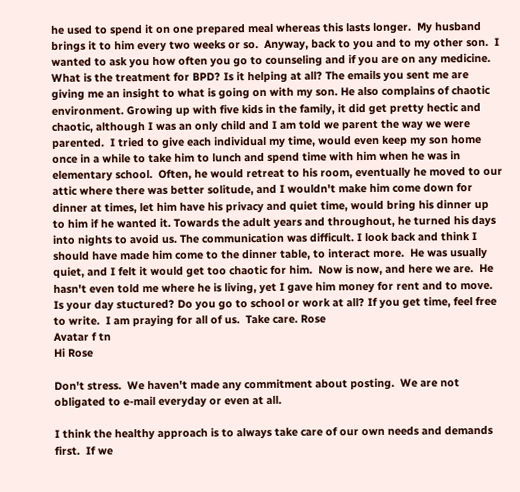he used to spend it on one prepared meal whereas this lasts longer.  My husband brings it to him every two weeks or so.  Anyway, back to you and to my other son.  I wanted to ask you how often you go to counseling and if you are on any medicine. What is the treatment for BPD? Is it helping at all? The emails you sent me are giving me an insight to what is going on with my son. He also complains of chaotic environment. Growing up with five kids in the family, it did get pretty hectic and chaotic, although I was an only child and I am told we parent the way we were parented.  I tried to give each individual my time, would even keep my son home once in a while to take him to lunch and spend time with him when he was in elementary school.  Often, he would retreat to his room, eventually he moved to our attic where there was better solitude, and I wouldn't make him come down for dinner at times, let him have his privacy and quiet time, would bring his dinner up to him if he wanted it. Towards the adult years and throughout, he turned his days into nights to avoid us. The communication was difficult. I look back and think I should have made him come to the dinner table, to interact more.  He was usually quiet, and I felt it would get too chaotic for him.  Now is now, and here we are.  He hasn't even told me where he is living, yet I gave him money for rent and to move.  Is your day stuctured? Do you go to school or work at all? If you get time, feel free to write.  I am praying for all of us.  Take care. Rose
Avatar f tn
Hi Rose

Don't stress.  We haven't made any commitment about posting.  We are not obligated to e-mail everyday or even at all.

I think the healthy approach is to always take care of our own needs and demands first.  If we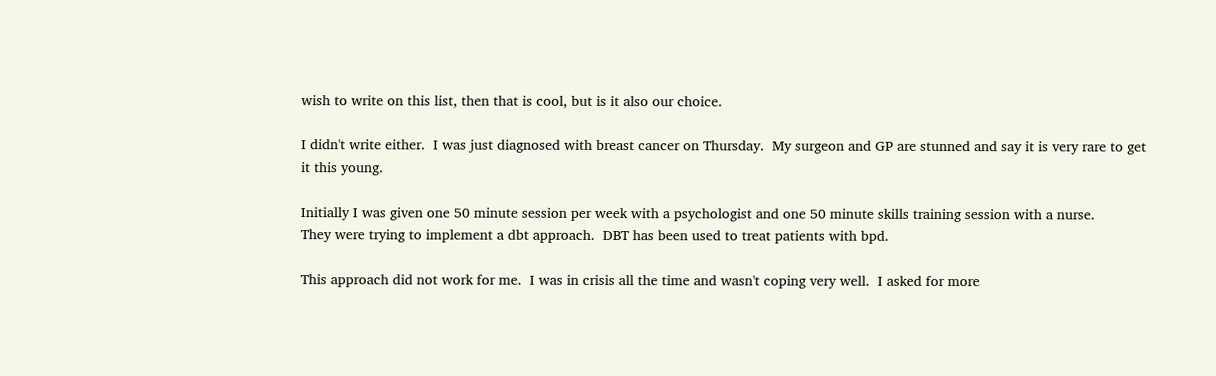wish to write on this list, then that is cool, but is it also our choice.

I didn't write either.  I was just diagnosed with breast cancer on Thursday.  My surgeon and GP are stunned and say it is very rare to get it this young.

Initially I was given one 50 minute session per week with a psychologist and one 50 minute skills training session with a nurse.
They were trying to implement a dbt approach.  DBT has been used to treat patients with bpd.

This approach did not work for me.  I was in crisis all the time and wasn't coping very well.  I asked for more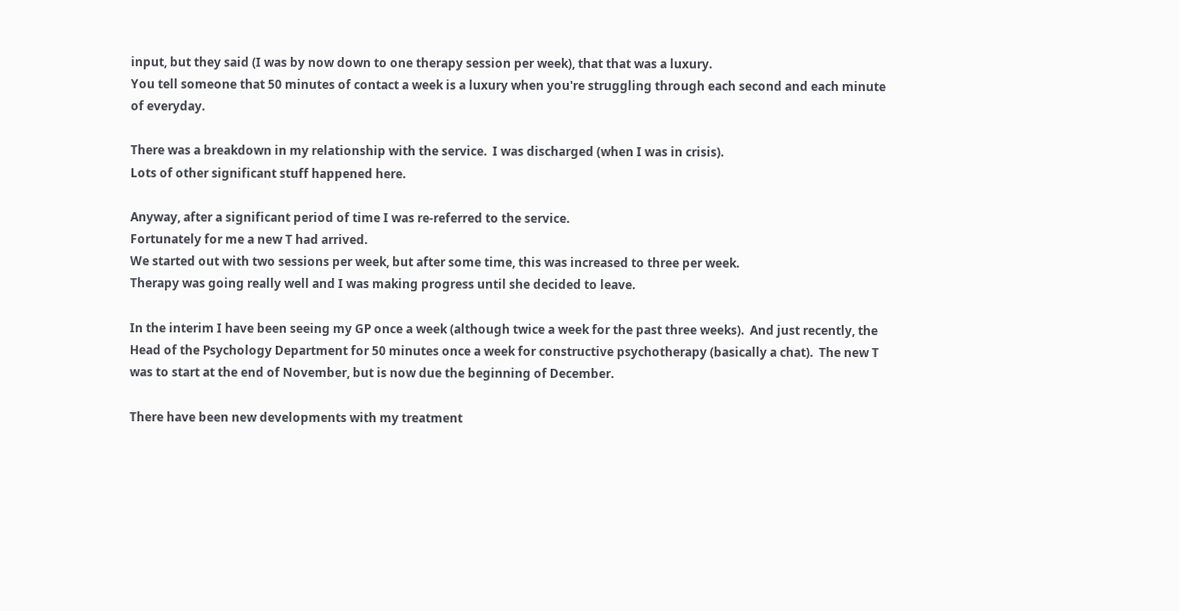input, but they said (I was by now down to one therapy session per week), that that was a luxury.
You tell someone that 50 minutes of contact a week is a luxury when you're struggling through each second and each minute of everyday.

There was a breakdown in my relationship with the service.  I was discharged (when I was in crisis).
Lots of other significant stuff happened here.

Anyway, after a significant period of time I was re-referred to the service.
Fortunately for me a new T had arrived.
We started out with two sessions per week, but after some time, this was increased to three per week.
Therapy was going really well and I was making progress until she decided to leave.

In the interim I have been seeing my GP once a week (although twice a week for the past three weeks).  And just recently, the Head of the Psychology Department for 50 minutes once a week for constructive psychotherapy (basically a chat).  The new T was to start at the end of November, but is now due the beginning of December.

There have been new developments with my treatment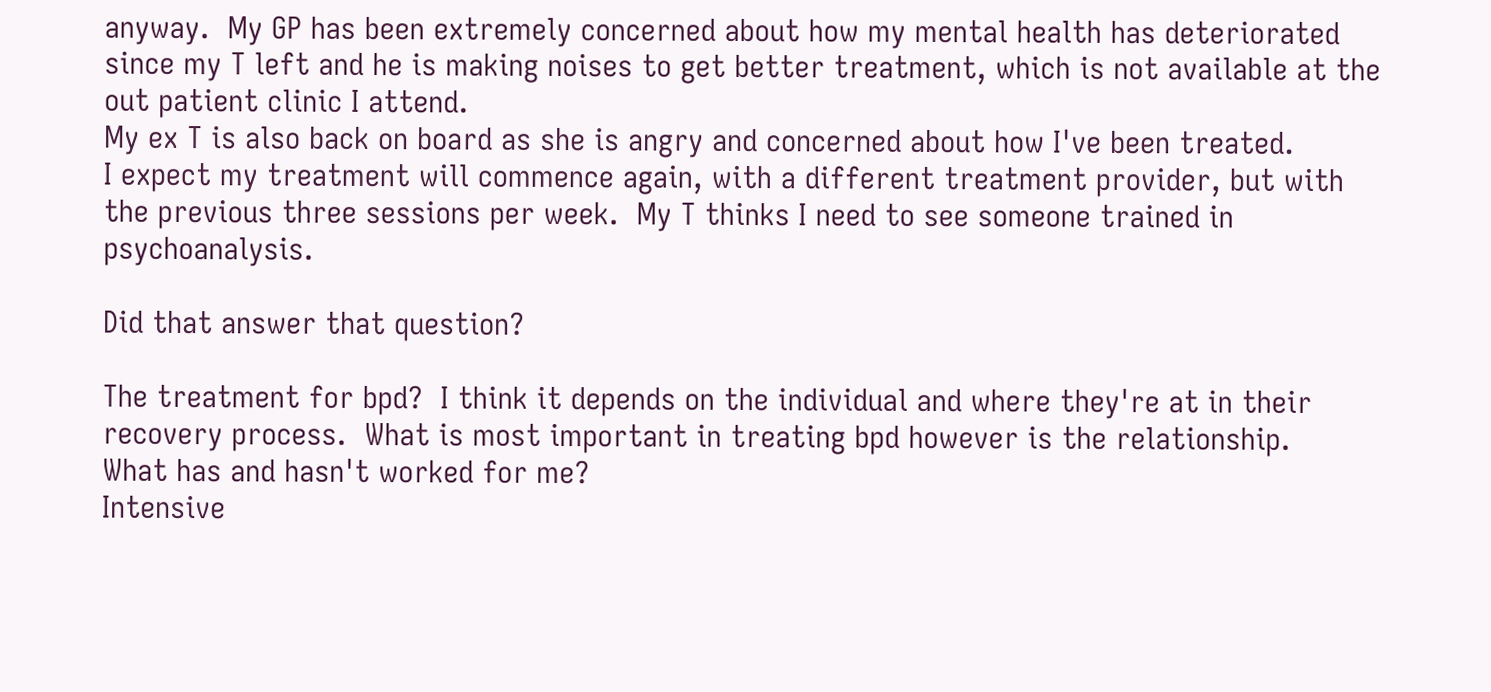anyway.  My GP has been extremely concerned about how my mental health has deteriorated since my T left and he is making noises to get better treatment, which is not available at the out patient clinic I attend.
My ex T is also back on board as she is angry and concerned about how I've been treated.
I expect my treatment will commence again, with a different treatment provider, but with the previous three sessions per week.  My T thinks I need to see someone trained in psychoanalysis.

Did that answer that question?

The treatment for bpd?  I think it depends on the individual and where they're at in their recovery process.  What is most important in treating bpd however is the relationship.
What has and hasn't worked for me?
Intensive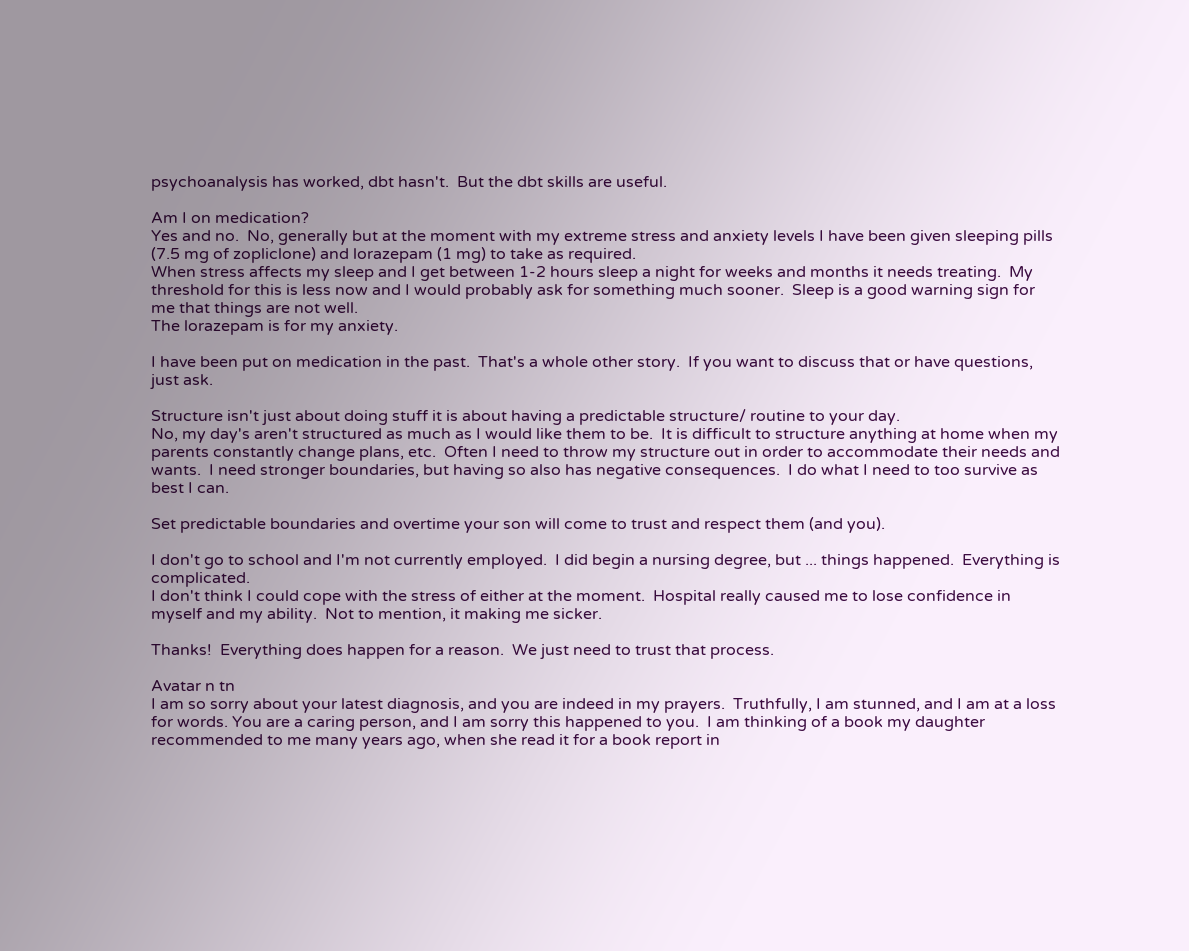psychoanalysis has worked, dbt hasn't.  But the dbt skills are useful.

Am I on medication?
Yes and no.  No, generally but at the moment with my extreme stress and anxiety levels I have been given sleeping pills (7.5 mg of zopliclone) and lorazepam (1 mg) to take as required.
When stress affects my sleep and I get between 1-2 hours sleep a night for weeks and months it needs treating.  My threshold for this is less now and I would probably ask for something much sooner.  Sleep is a good warning sign for me that things are not well.
The lorazepam is for my anxiety.

I have been put on medication in the past.  That's a whole other story.  If you want to discuss that or have questions, just ask.

Structure isn't just about doing stuff it is about having a predictable structure/ routine to your day.
No, my day's aren't structured as much as I would like them to be.  It is difficult to structure anything at home when my parents constantly change plans, etc.  Often I need to throw my structure out in order to accommodate their needs and wants.  I need stronger boundaries, but having so also has negative consequences.  I do what I need to too survive as best I can.

Set predictable boundaries and overtime your son will come to trust and respect them (and you).

I don't go to school and I'm not currently employed.  I did begin a nursing degree, but ... things happened.  Everything is complicated.
I don't think I could cope with the stress of either at the moment.  Hospital really caused me to lose confidence in myself and my ability.  Not to mention, it making me sicker.

Thanks!  Everything does happen for a reason.  We just need to trust that process.

Avatar n tn
I am so sorry about your latest diagnosis, and you are indeed in my prayers.  Truthfully, I am stunned, and I am at a loss for words. You are a caring person, and I am sorry this happened to you.  I am thinking of a book my daughter recommended to me many years ago, when she read it for a book report in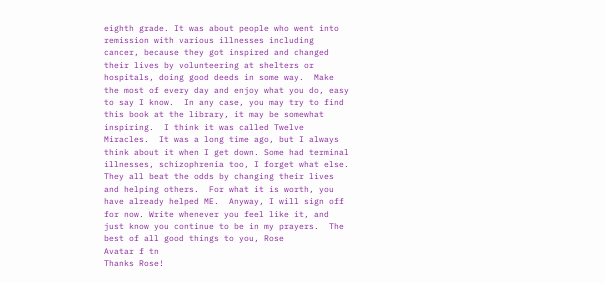eighth grade. It was about people who went into remission with various illnesses including cancer, because they got inspired and changed their lives by volunteering at shelters or hospitals, doing good deeds in some way.  Make the most of every day and enjoy what you do, easy to say I know.  In any case, you may try to find this book at the library, it may be somewhat inspiring.  I think it was called Twelve Miracles.  It was a long time ago, but I always think about it when I get down. Some had terminal illnesses, schizophrenia too, I forget what else.  They all beat the odds by changing their lives and helping others.  For what it is worth, you have already helped ME.  Anyway, I will sign off for now. Write whenever you feel like it, and just know you continue to be in my prayers.  The best of all good things to you, Rose
Avatar f tn
Thanks Rose!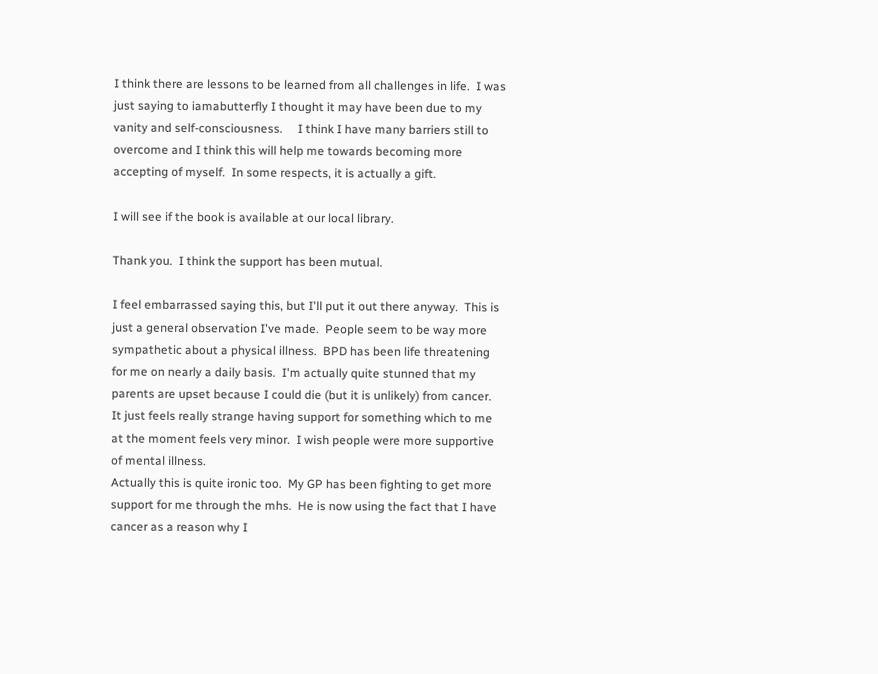I think there are lessons to be learned from all challenges in life.  I was just saying to iamabutterfly I thought it may have been due to my vanity and self-consciousness.     I think I have many barriers still to overcome and I think this will help me towards becoming more accepting of myself.  In some respects, it is actually a gift.

I will see if the book is available at our local library.

Thank you.  I think the support has been mutual.

I feel embarrassed saying this, but I'll put it out there anyway.  This is just a general observation I've made.  People seem to be way more sympathetic about a physical illness.  BPD has been life threatening for me on nearly a daily basis.  I'm actually quite stunned that my parents are upset because I could die (but it is unlikely) from cancer.  It just feels really strange having support for something which to me at the moment feels very minor.  I wish people were more supportive of mental illness.
Actually this is quite ironic too.  My GP has been fighting to get more support for me through the mhs.  He is now using the fact that I have cancer as a reason why I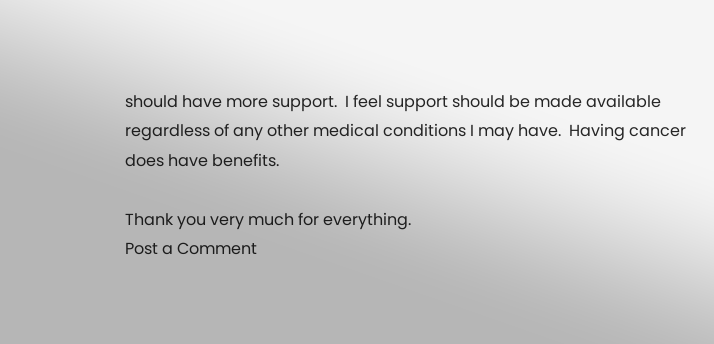should have more support.  I feel support should be made available regardless of any other medical conditions I may have.  Having cancer does have benefits.

Thank you very much for everything.
Post a Comment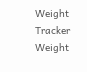Weight Tracker
Weight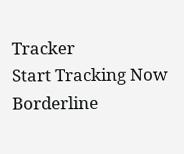Tracker
Start Tracking Now
Borderline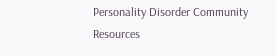Personality Disorder Community Resources